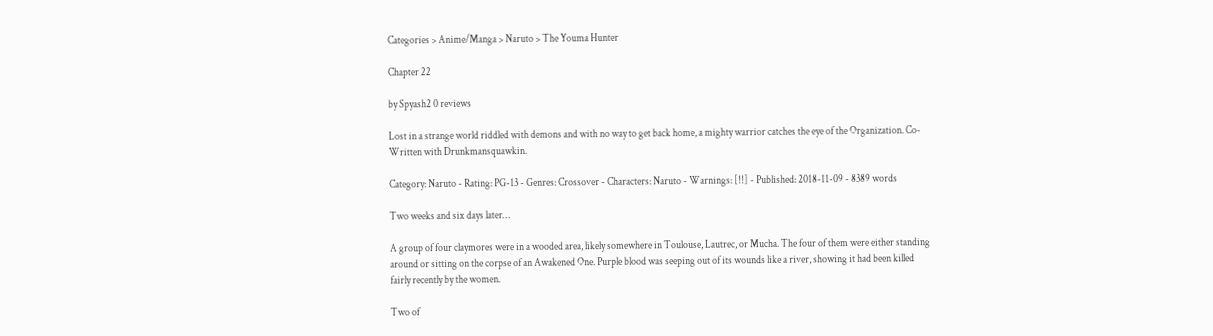Categories > Anime/Manga > Naruto > The Youma Hunter

Chapter 22

by Spyash2 0 reviews

Lost in a strange world riddled with demons and with no way to get back home, a mighty warrior catches the eye of the Organization. Co-Written with Drunkmansquawkin.

Category: Naruto - Rating: PG-13 - Genres: Crossover - Characters: Naruto - Warnings: [!!] - Published: 2018-11-09 - 8389 words

Two weeks and six days later…

A group of four claymores were in a wooded area, likely somewhere in Toulouse, Lautrec, or Mucha. The four of them were either standing around or sitting on the corpse of an Awakened One. Purple blood was seeping out of its wounds like a river, showing it had been killed fairly recently by the women.

Two of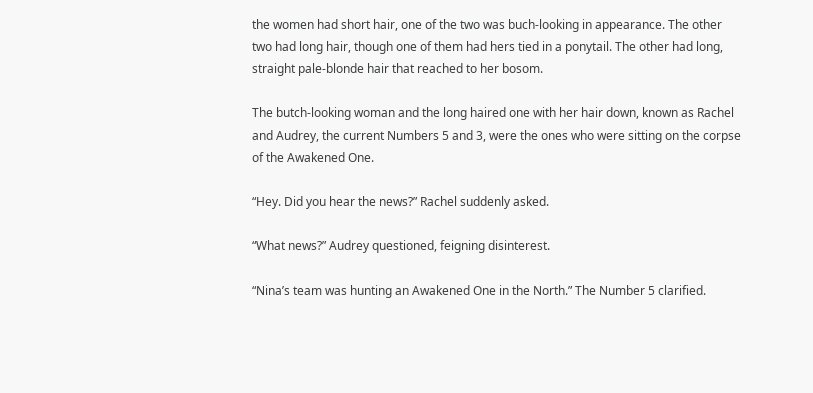the women had short hair, one of the two was buch-looking in appearance. The other two had long hair, though one of them had hers tied in a ponytail. The other had long, straight pale-blonde hair that reached to her bosom.

The butch-looking woman and the long haired one with her hair down, known as Rachel and Audrey, the current Numbers 5 and 3, were the ones who were sitting on the corpse of the Awakened One.

“Hey. Did you hear the news?” Rachel suddenly asked.

“What news?” Audrey questioned, feigning disinterest.

“Nina’s team was hunting an Awakened One in the North.” The Number 5 clarified.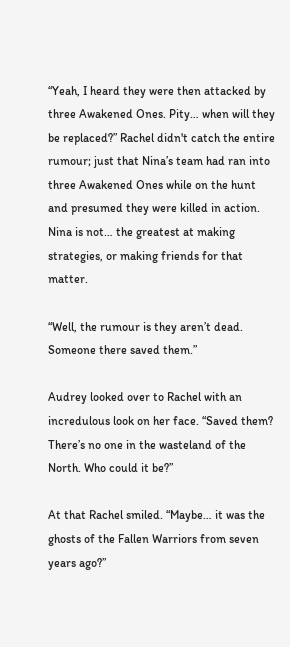“Yeah, I heard they were then attacked by three Awakened Ones. Pity… when will they be replaced?” Rachel didn't catch the entire rumour; just that Nina’s team had ran into three Awakened Ones while on the hunt and presumed they were killed in action. Nina is not… the greatest at making strategies, or making friends for that matter.

“Well, the rumour is they aren’t dead. Someone there saved them.”

Audrey looked over to Rachel with an incredulous look on her face. “Saved them? There’s no one in the wasteland of the North. Who could it be?”

At that Rachel smiled. “Maybe… it was the ghosts of the Fallen Warriors from seven years ago?”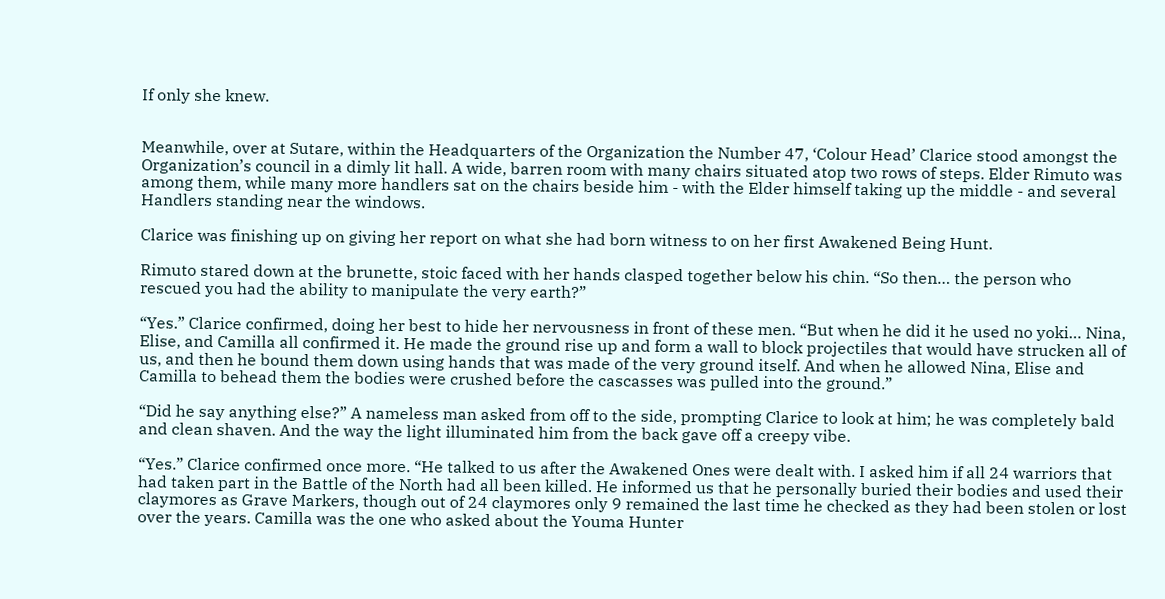If only she knew.


Meanwhile, over at Sutare, within the Headquarters of the Organization the Number 47, ‘Colour Head’ Clarice stood amongst the Organization’s council in a dimly lit hall. A wide, barren room with many chairs situated atop two rows of steps. Elder Rimuto was among them, while many more handlers sat on the chairs beside him - with the Elder himself taking up the middle - and several Handlers standing near the windows.

Clarice was finishing up on giving her report on what she had born witness to on her first Awakened Being Hunt.

Rimuto stared down at the brunette, stoic faced with her hands clasped together below his chin. “So then… the person who rescued you had the ability to manipulate the very earth?”

“Yes.” Clarice confirmed, doing her best to hide her nervousness in front of these men. “But when he did it he used no yoki… Nina, Elise, and Camilla all confirmed it. He made the ground rise up and form a wall to block projectiles that would have strucken all of us, and then he bound them down using hands that was made of the very ground itself. And when he allowed Nina, Elise and Camilla to behead them the bodies were crushed before the cascasses was pulled into the ground.”

“Did he say anything else?” A nameless man asked from off to the side, prompting Clarice to look at him; he was completely bald and clean shaven. And the way the light illuminated him from the back gave off a creepy vibe.

“Yes.” Clarice confirmed once more. “He talked to us after the Awakened Ones were dealt with. I asked him if all 24 warriors that had taken part in the Battle of the North had all been killed. He informed us that he personally buried their bodies and used their claymores as Grave Markers, though out of 24 claymores only 9 remained the last time he checked as they had been stolen or lost over the years. Camilla was the one who asked about the Youma Hunter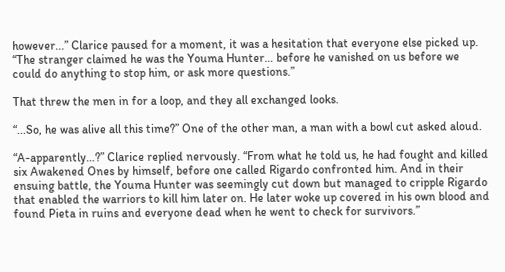however...” Clarice paused for a moment, it was a hesitation that everyone else picked up. “The stranger claimed he was the Youma Hunter… before he vanished on us before we could do anything to stop him, or ask more questions.”

That threw the men in for a loop, and they all exchanged looks.

“...So, he was alive all this time?” One of the other man, a man with a bowl cut asked aloud.

“A-apparently…?” Clarice replied nervously. “From what he told us, he had fought and killed six Awakened Ones by himself, before one called Rigardo confronted him. And in their ensuing battle, the Youma Hunter was seemingly cut down but managed to cripple Rigardo that enabled the warriors to kill him later on. He later woke up covered in his own blood and found Pieta in ruins and everyone dead when he went to check for survivors.”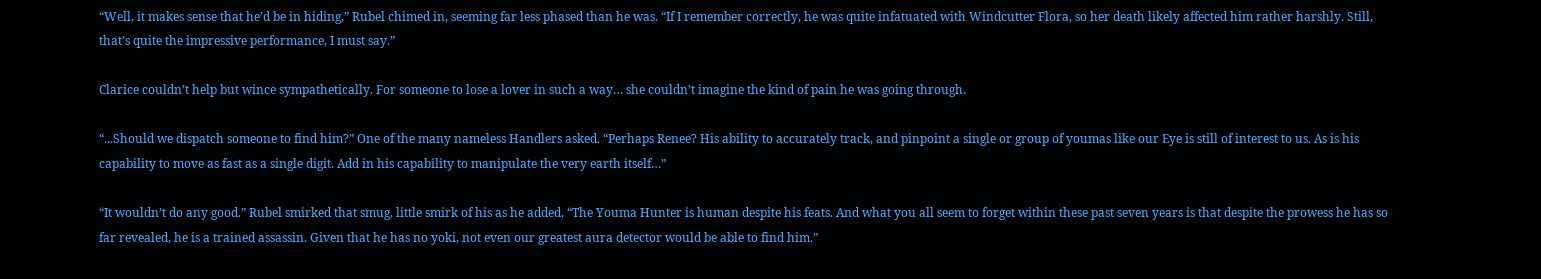“Well, it makes sense that he’d be in hiding,” Rubel chimed in, seeming far less phased than he was. “If I remember correctly, he was quite infatuated with Windcutter Flora, so her death likely affected him rather harshly. Still, that’s quite the impressive performance, I must say.”

Clarice couldn’t help but wince sympathetically. For someone to lose a lover in such a way… she couldn’t imagine the kind of pain he was going through.

“...Should we dispatch someone to find him?” One of the many nameless Handlers asked. “Perhaps Renee? His ability to accurately track, and pinpoint a single or group of youmas like our Eye is still of interest to us. As is his capability to move as fast as a single digit. Add in his capability to manipulate the very earth itself…”

“It wouldn’t do any good.” Rubel smirked that smug, little smirk of his as he added, “The Youma Hunter is human despite his feats. And what you all seem to forget within these past seven years is that despite the prowess he has so far revealed, he is a trained assassin. Given that he has no yoki, not even our greatest aura detector would be able to find him.”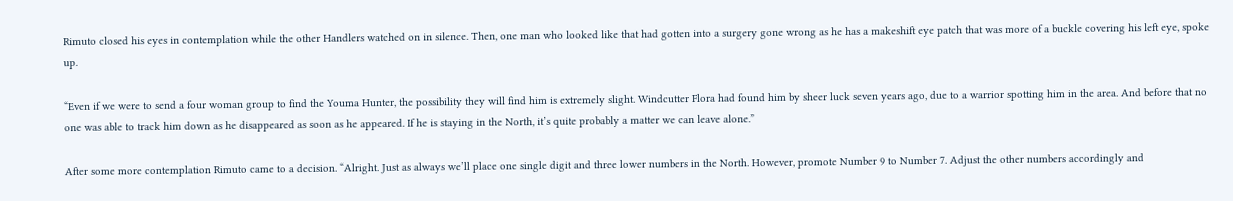Rimuto closed his eyes in contemplation while the other Handlers watched on in silence. Then, one man who looked like that had gotten into a surgery gone wrong as he has a makeshift eye patch that was more of a buckle covering his left eye, spoke up.

“Even if we were to send a four woman group to find the Youma Hunter, the possibility they will find him is extremely slight. Windcutter Flora had found him by sheer luck seven years ago, due to a warrior spotting him in the area. And before that no one was able to track him down as he disappeared as soon as he appeared. If he is staying in the North, it’s quite probably a matter we can leave alone.”

After some more contemplation Rimuto came to a decision. “Alright. Just as always we’ll place one single digit and three lower numbers in the North. However, promote Number 9 to Number 7. Adjust the other numbers accordingly and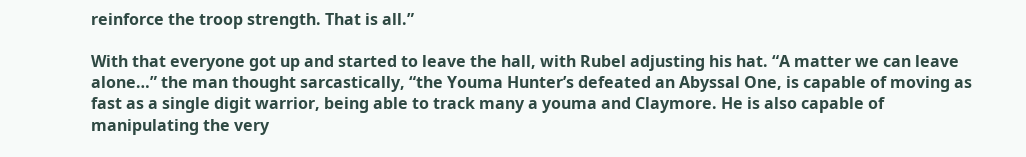reinforce the troop strength. That is all.”

With that everyone got up and started to leave the hall, with Rubel adjusting his hat. “A matter we can leave alone…” the man thought sarcastically, “the Youma Hunter’s defeated an Abyssal One, is capable of moving as fast as a single digit warrior, being able to track many a youma and Claymore. He is also capable of manipulating the very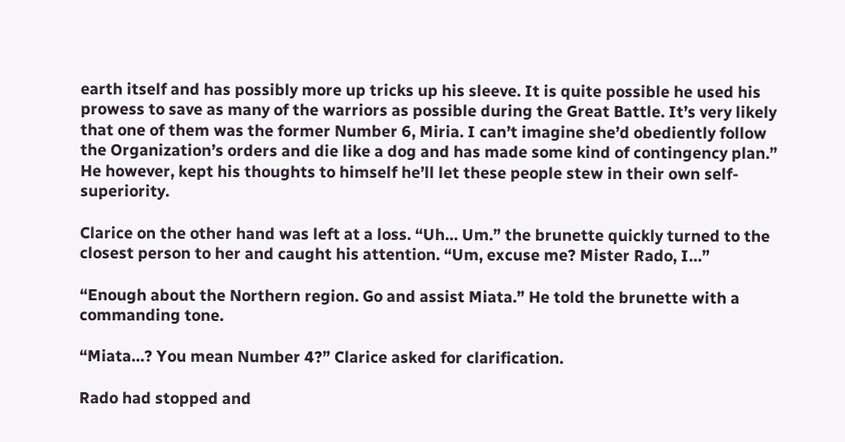earth itself and has possibly more up tricks up his sleeve. It is quite possible he used his prowess to save as many of the warriors as possible during the Great Battle. It’s very likely that one of them was the former Number 6, Miria. I can’t imagine she’d obediently follow the Organization’s orders and die like a dog and has made some kind of contingency plan.” He however, kept his thoughts to himself he’ll let these people stew in their own self-superiority.

Clarice on the other hand was left at a loss. “Uh… Um.” the brunette quickly turned to the closest person to her and caught his attention. “Um, excuse me? Mister Rado, I…”

“Enough about the Northern region. Go and assist Miata.” He told the brunette with a commanding tone.

“Miata…? You mean Number 4?” Clarice asked for clarification.

Rado had stopped and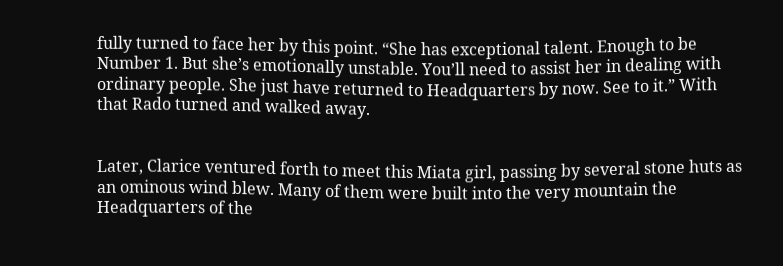fully turned to face her by this point. “She has exceptional talent. Enough to be Number 1. But she’s emotionally unstable. You’ll need to assist her in dealing with ordinary people. She just have returned to Headquarters by now. See to it.” With that Rado turned and walked away.


Later, Clarice ventured forth to meet this Miata girl, passing by several stone huts as an ominous wind blew. Many of them were built into the very mountain the Headquarters of the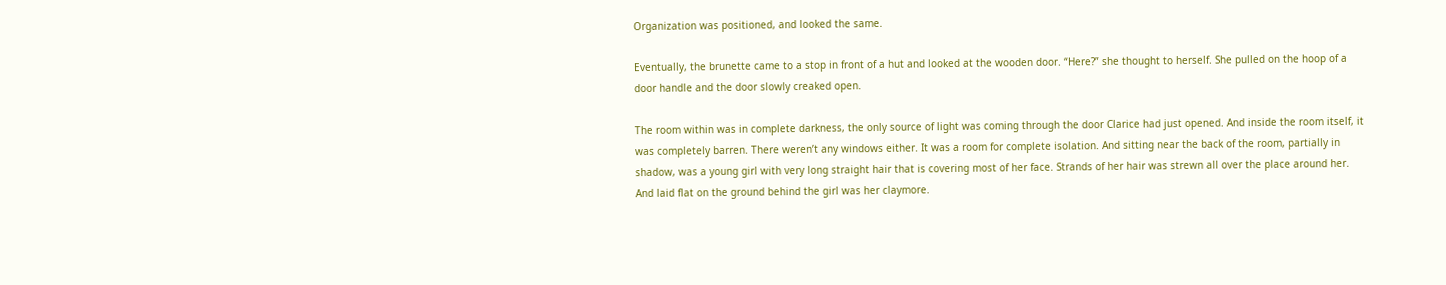Organization was positioned, and looked the same.

Eventually, the brunette came to a stop in front of a hut and looked at the wooden door. “Here?” she thought to herself. She pulled on the hoop of a door handle and the door slowly creaked open.

The room within was in complete darkness, the only source of light was coming through the door Clarice had just opened. And inside the room itself, it was completely barren. There weren’t any windows either. It was a room for complete isolation. And sitting near the back of the room, partially in shadow, was a young girl with very long straight hair that is covering most of her face. Strands of her hair was strewn all over the place around her. And laid flat on the ground behind the girl was her claymore.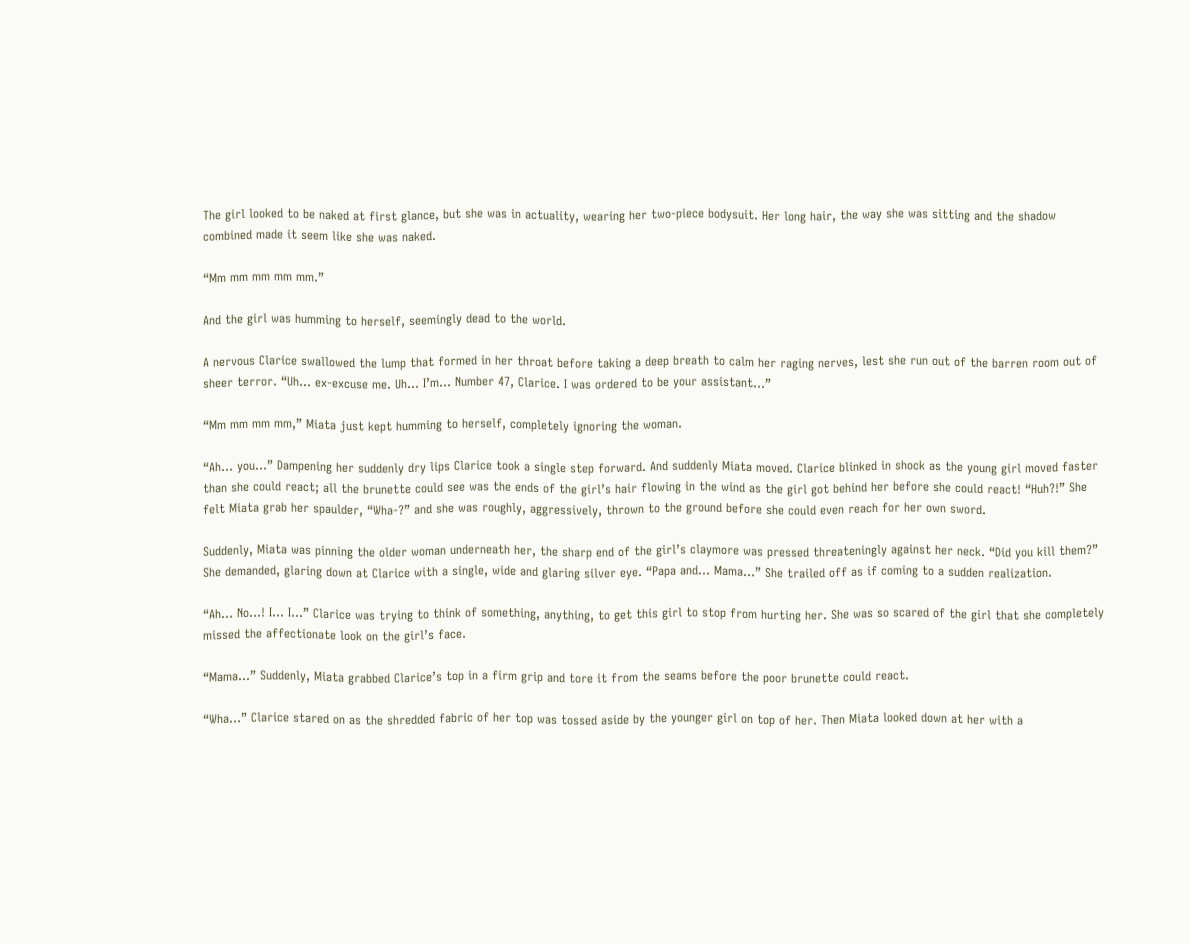The girl looked to be naked at first glance, but she was in actuality, wearing her two-piece bodysuit. Her long hair, the way she was sitting and the shadow combined made it seem like she was naked.

“Mm mm mm mm mm.”

And the girl was humming to herself, seemingly dead to the world.

A nervous Clarice swallowed the lump that formed in her throat before taking a deep breath to calm her raging nerves, lest she run out of the barren room out of sheer terror. “Uh… ex-excuse me. Uh… I’m… Number 47, Clarice. I was ordered to be your assistant…”

“Mm mm mm mm,” Miata just kept humming to herself, completely ignoring the woman.

“Ah… you…” Dampening her suddenly dry lips Clarice took a single step forward. And suddenly Miata moved. Clarice blinked in shock as the young girl moved faster than she could react; all the brunette could see was the ends of the girl’s hair flowing in the wind as the girl got behind her before she could react! “Huh?!” She felt Miata grab her spaulder, “Wha-?” and she was roughly, aggressively, thrown to the ground before she could even reach for her own sword.

Suddenly, Miata was pinning the older woman underneath her, the sharp end of the girl’s claymore was pressed threateningly against her neck. “Did you kill them?” She demanded, glaring down at Clarice with a single, wide and glaring silver eye. “Papa and… Mama…” She trailed off as if coming to a sudden realization.

“Ah… No…! I... I…” Clarice was trying to think of something, anything, to get this girl to stop from hurting her. She was so scared of the girl that she completely missed the affectionate look on the girl’s face.

“Mama…” Suddenly, Miata grabbed Clarice’s top in a firm grip and tore it from the seams before the poor brunette could react.

“Wha…” Clarice stared on as the shredded fabric of her top was tossed aside by the younger girl on top of her. Then Miata looked down at her with a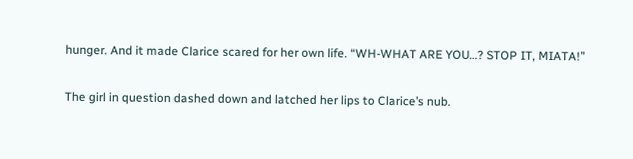hunger. And it made Clarice scared for her own life. “WH-WHAT ARE YOU…? STOP IT, MIATA!”

The girl in question dashed down and latched her lips to Clarice’s nub.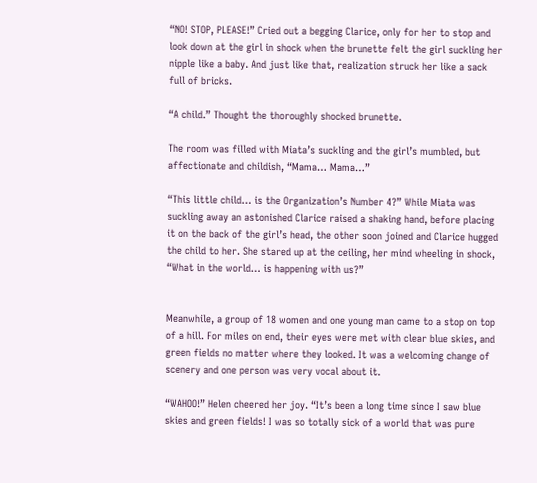“NO! STOP, PLEASE!” Cried out a begging Clarice, only for her to stop and look down at the girl in shock when the brunette felt the girl suckling her nipple like a baby. And just like that, realization struck her like a sack full of bricks.

“A child.” Thought the thoroughly shocked brunette.

The room was filled with Miata’s suckling and the girl’s mumbled, but affectionate and childish, “Mama… Mama…”

“This little child… is the Organization’s Number 4?” While Miata was suckling away an astonished Clarice raised a shaking hand, before placing it on the back of the girl’s head, the other soon joined and Clarice hugged the child to her. She stared up at the ceiling, her mind wheeling in shock, “What in the world… is happening with us?”


Meanwhile, a group of 18 women and one young man came to a stop on top of a hill. For miles on end, their eyes were met with clear blue skies, and green fields no matter where they looked. It was a welcoming change of scenery and one person was very vocal about it.

“WAHOO!” Helen cheered her joy. “It’s been a long time since I saw blue skies and green fields! I was so totally sick of a world that was pure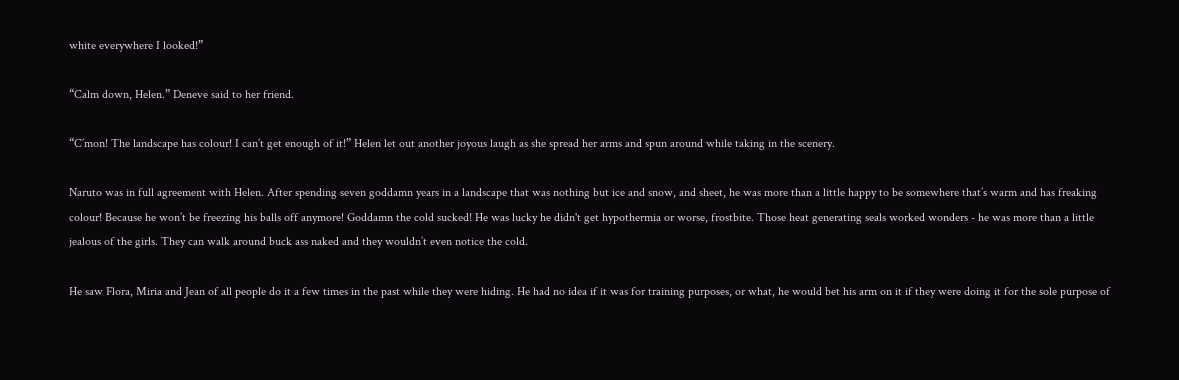white everywhere I looked!”

“Calm down, Helen.” Deneve said to her friend.

“C’mon! The landscape has colour! I can’t get enough of it!” Helen let out another joyous laugh as she spread her arms and spun around while taking in the scenery.

Naruto was in full agreement with Helen. After spending seven goddamn years in a landscape that was nothing but ice and snow, and sheet, he was more than a little happy to be somewhere that’s warm and has freaking colour! Because he won’t be freezing his balls off anymore! Goddamn the cold sucked! He was lucky he didn't get hypothermia or worse, frostbite. Those heat generating seals worked wonders - he was more than a little jealous of the girls. They can walk around buck ass naked and they wouldn’t even notice the cold.

He saw Flora, Miria and Jean of all people do it a few times in the past while they were hiding. He had no idea if it was for training purposes, or what, he would bet his arm on it if they were doing it for the sole purpose of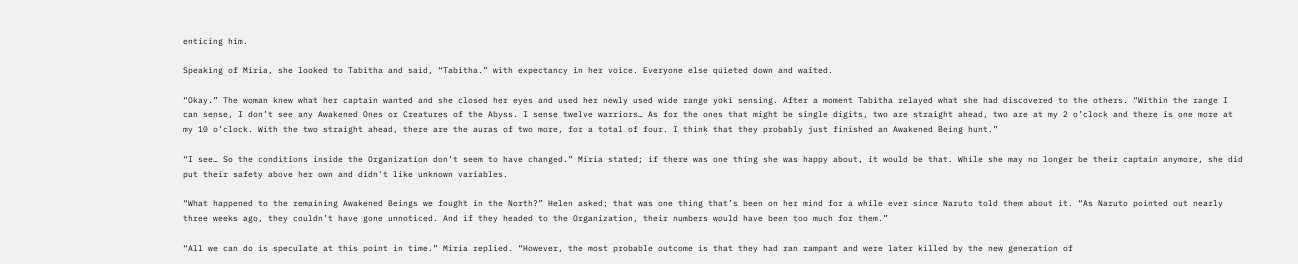enticing him.

Speaking of Miria, she looked to Tabitha and said, “Tabitha.” with expectancy in her voice. Everyone else quieted down and waited.

“Okay.” The woman knew what her captain wanted and she closed her eyes and used her newly used wide range yoki sensing. After a moment Tabitha relayed what she had discovered to the others. “Within the range I can sense, I don’t see any Awakened Ones or Creatures of the Abyss. I sense twelve warriors… As for the ones that might be single digits, two are straight ahead, two are at my 2 o’clock and there is one more at my 10 o’clock. With the two straight ahead, there are the auras of two more, for a total of four. I think that they probably just finished an Awakened Being hunt.”

“I see… So the conditions inside the Organization don’t seem to have changed.” Miria stated; if there was one thing she was happy about, it would be that. While she may no longer be their captain anymore, she did put their safety above her own and didn't like unknown variables.

“What happened to the remaining Awakened Beings we fought in the North?” Helen asked; that was one thing that’s been on her mind for a while ever since Naruto told them about it. “As Naruto pointed out nearly three weeks ago, they couldn’t have gone unnoticed. And if they headed to the Organization, their numbers would have been too much for them.”

“All we can do is speculate at this point in time.” Miria replied. “However, the most probable outcome is that they had ran rampant and were later killed by the new generation of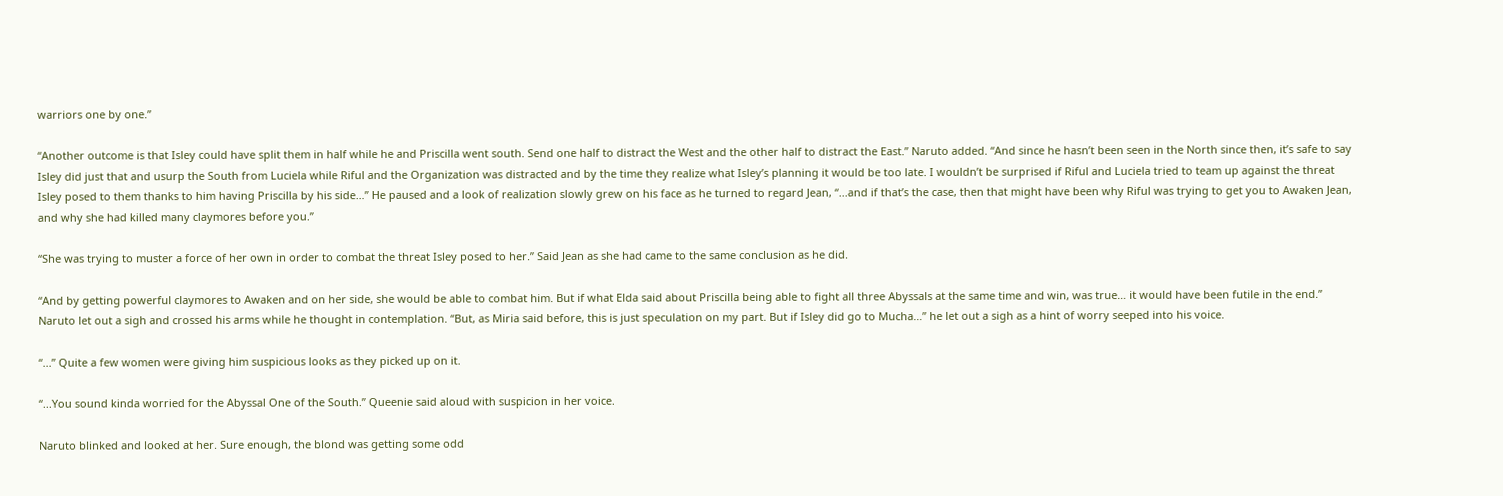warriors one by one.”

“Another outcome is that Isley could have split them in half while he and Priscilla went south. Send one half to distract the West and the other half to distract the East.” Naruto added. “And since he hasn’t been seen in the North since then, it’s safe to say Isley did just that and usurp the South from Luciela while Riful and the Organization was distracted and by the time they realize what Isley’s planning it would be too late. I wouldn’t be surprised if Riful and Luciela tried to team up against the threat Isley posed to them thanks to him having Priscilla by his side…” He paused and a look of realization slowly grew on his face as he turned to regard Jean, “...and if that’s the case, then that might have been why Riful was trying to get you to Awaken Jean, and why she had killed many claymores before you.”

“She was trying to muster a force of her own in order to combat the threat Isley posed to her.” Said Jean as she had came to the same conclusion as he did.

“And by getting powerful claymores to Awaken and on her side, she would be able to combat him. But if what Elda said about Priscilla being able to fight all three Abyssals at the same time and win, was true… it would have been futile in the end.” Naruto let out a sigh and crossed his arms while he thought in contemplation. “But, as Miria said before, this is just speculation on my part. But if Isley did go to Mucha…” he let out a sigh as a hint of worry seeped into his voice.

“...” Quite a few women were giving him suspicious looks as they picked up on it.

“...You sound kinda worried for the Abyssal One of the South.” Queenie said aloud with suspicion in her voice.

Naruto blinked and looked at her. Sure enough, the blond was getting some odd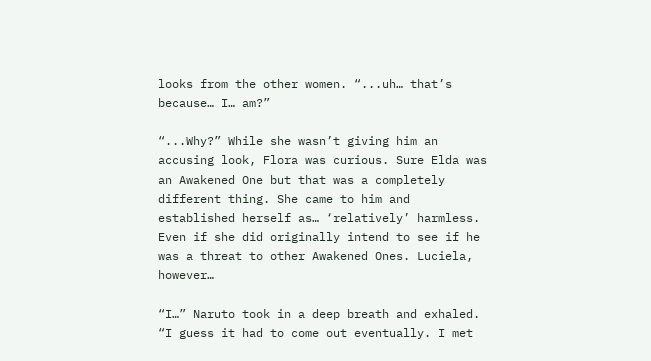looks from the other women. “...uh… that’s because… I… am?”

“...Why?” While she wasn’t giving him an accusing look, Flora was curious. Sure Elda was an Awakened One but that was a completely different thing. She came to him and established herself as… ‘relatively’ harmless. Even if she did originally intend to see if he was a threat to other Awakened Ones. Luciela, however…

“I…” Naruto took in a deep breath and exhaled. “I guess it had to come out eventually. I met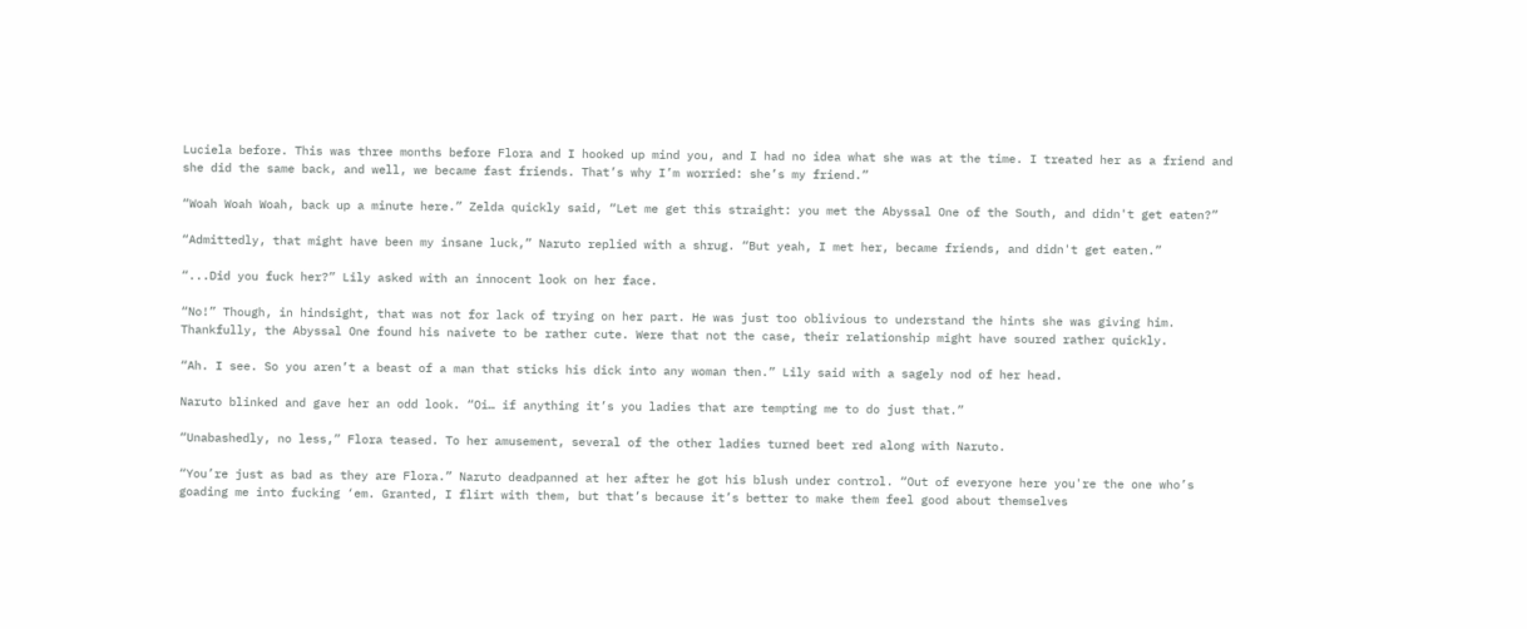Luciela before. This was three months before Flora and I hooked up mind you, and I had no idea what she was at the time. I treated her as a friend and she did the same back, and well, we became fast friends. That’s why I’m worried: she’s my friend.”

“Woah Woah Woah, back up a minute here.” Zelda quickly said, “Let me get this straight: you met the Abyssal One of the South, and didn't get eaten?”

“Admittedly, that might have been my insane luck,” Naruto replied with a shrug. “But yeah, I met her, became friends, and didn't get eaten.”

“...Did you fuck her?” Lily asked with an innocent look on her face.

“No!” Though, in hindsight, that was not for lack of trying on her part. He was just too oblivious to understand the hints she was giving him. Thankfully, the Abyssal One found his naivete to be rather cute. Were that not the case, their relationship might have soured rather quickly.

“Ah. I see. So you aren’t a beast of a man that sticks his dick into any woman then.” Lily said with a sagely nod of her head.

Naruto blinked and gave her an odd look. “Oi… if anything it’s you ladies that are tempting me to do just that.”

“Unabashedly, no less,” Flora teased. To her amusement, several of the other ladies turned beet red along with Naruto.

“You’re just as bad as they are Flora.” Naruto deadpanned at her after he got his blush under control. “Out of everyone here you're the one who’s goading me into fucking ‘em. Granted, I flirt with them, but that’s because it’s better to make them feel good about themselves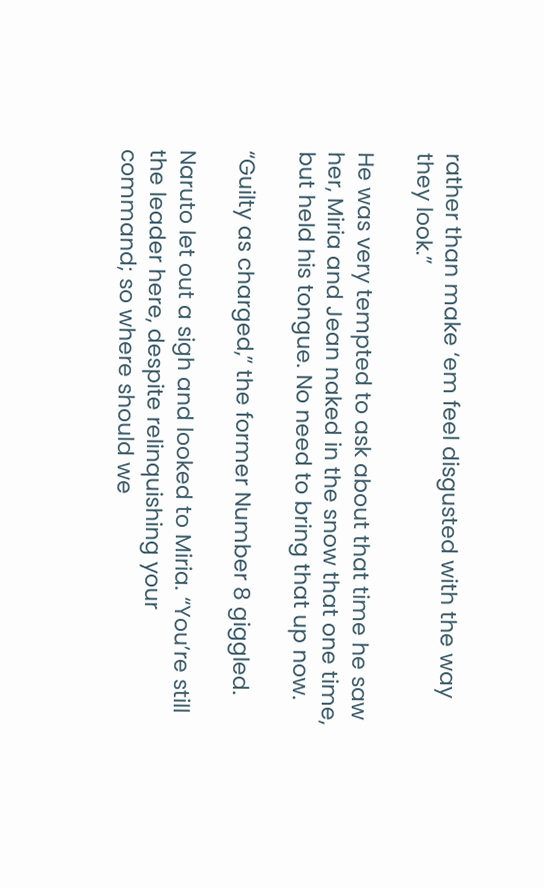rather than make ‘em feel disgusted with the way they look.”

He was very tempted to ask about that time he saw her, Miria and Jean naked in the snow that one time, but held his tongue. No need to bring that up now.

“Guilty as charged,” the former Number 8 giggled.

Naruto let out a sigh and looked to Miria. “You’re still the leader here, despite relinquishing your command; so where should we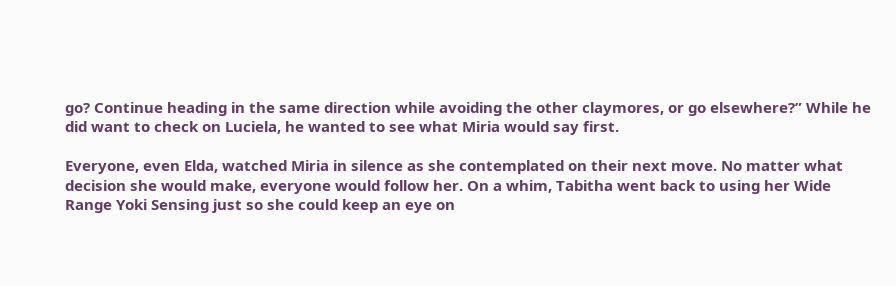go? Continue heading in the same direction while avoiding the other claymores, or go elsewhere?” While he did want to check on Luciela, he wanted to see what Miria would say first.

Everyone, even Elda, watched Miria in silence as she contemplated on their next move. No matter what decision she would make, everyone would follow her. On a whim, Tabitha went back to using her Wide Range Yoki Sensing just so she could keep an eye on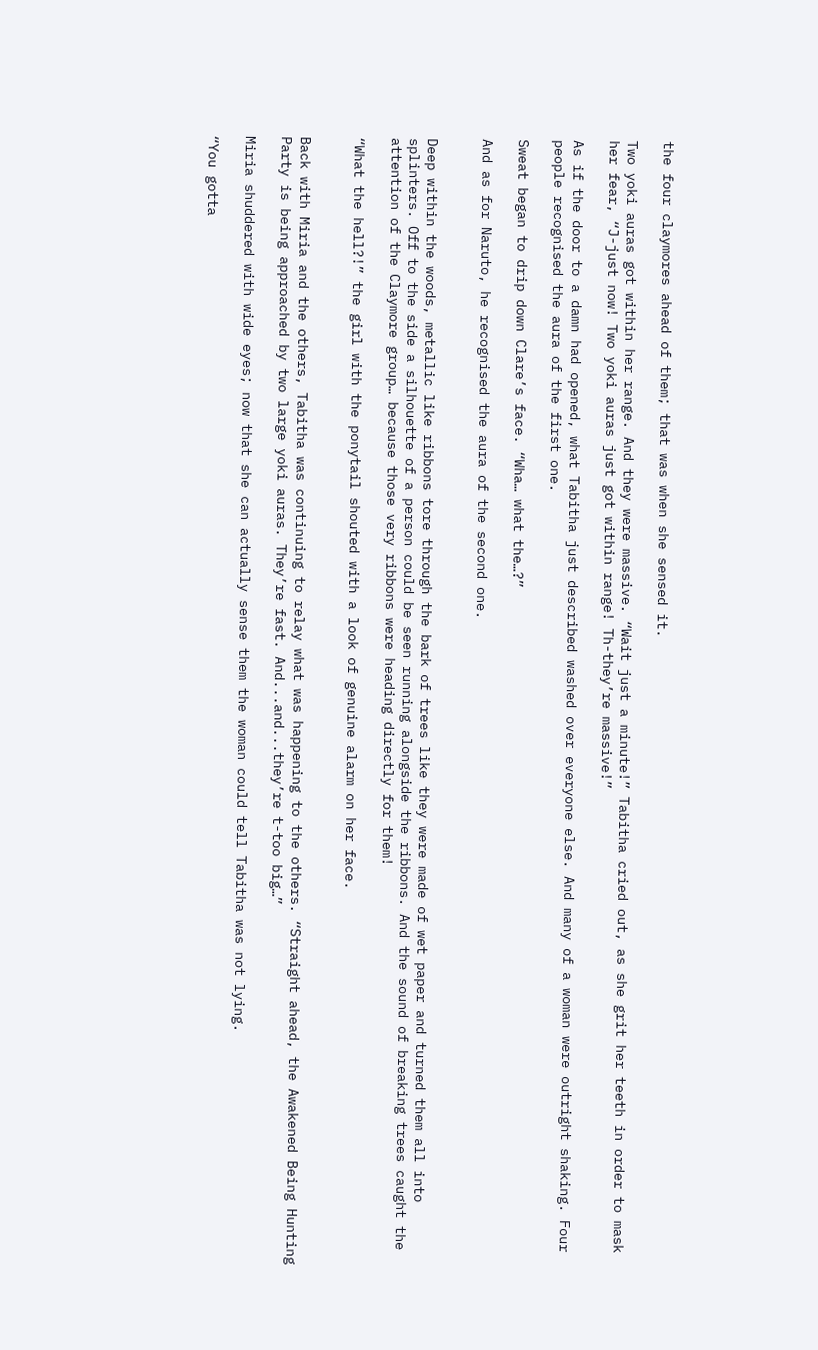the four claymores ahead of them; that was when she sensed it.

Two yoki auras got within her range. And they were massive. “Wait just a minute!” Tabitha cried out, as she grit her teeth in order to mask her fear, “J-just now! Two yoki auras just got within range! Th-they’re massive!”

As if the door to a damn had opened, what Tabitha just described washed over everyone else. And many of a woman were outright shaking. Four people recognised the aura of the first one.

Sweat began to drip down Clare’s face. “Wha… what the…?”

And as for Naruto, he recognised the aura of the second one.


Deep within the woods, metallic like ribbons tore through the bark of trees like they were made of wet paper and turned them all into splinters. Off to the side a silhouette of a person could be seen running alongside the ribbons. And the sound of breaking trees caught the attention of the Claymore group… because those very ribbons were heading directly for them!

“What the hell?!” the girl with the ponytail shouted with a look of genuine alarm on her face.


Back with Miria and the others, Tabitha was continuing to relay what was happening to the others. “Straight ahead, the Awakened Being Hunting Party is being approached by two large yoki auras. They’re fast. And...and...they’re t-too big…”

Miria shuddered with wide eyes; now that she can actually sense them the woman could tell Tabitha was not lying.

“You gotta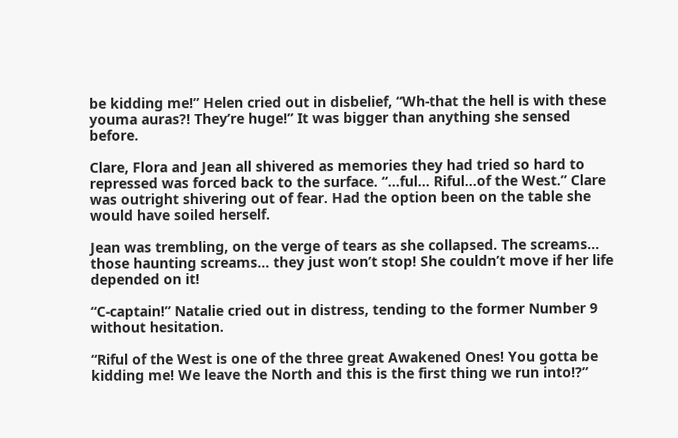be kidding me!” Helen cried out in disbelief, “Wh-that the hell is with these youma auras?! They’re huge!” It was bigger than anything she sensed before.

Clare, Flora and Jean all shivered as memories they had tried so hard to repressed was forced back to the surface. “...ful… Riful...of the West.” Clare was outright shivering out of fear. Had the option been on the table she would have soiled herself.

Jean was trembling, on the verge of tears as she collapsed. The screams… those haunting screams… they just won’t stop! She couldn’t move if her life depended on it!

“C-captain!” Natalie cried out in distress, tending to the former Number 9 without hesitation.

“Riful of the West is one of the three great Awakened Ones! You gotta be kidding me! We leave the North and this is the first thing we run into!?”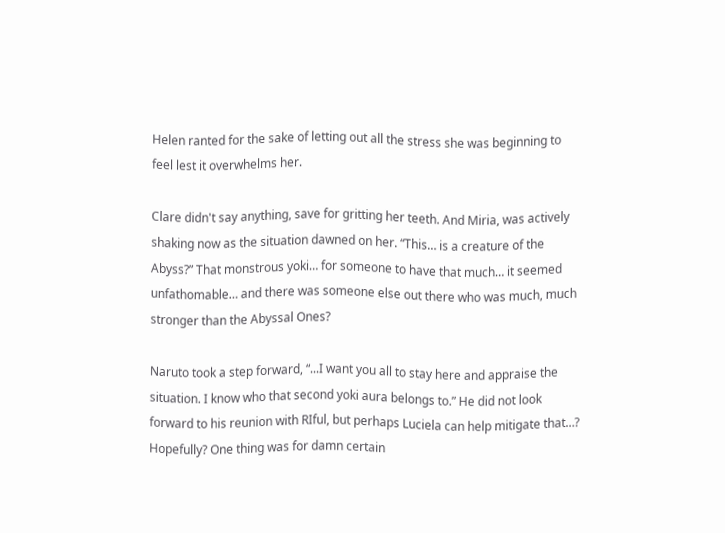Helen ranted for the sake of letting out all the stress she was beginning to feel lest it overwhelms her.

Clare didn't say anything, save for gritting her teeth. And Miria, was actively shaking now as the situation dawned on her. “This… is a creature of the Abyss?” That monstrous yoki… for someone to have that much… it seemed unfathomable… and there was someone else out there who was much, much stronger than the Abyssal Ones?

Naruto took a step forward, “...I want you all to stay here and appraise the situation. I know who that second yoki aura belongs to.” He did not look forward to his reunion with RIful, but perhaps Luciela can help mitigate that…? Hopefully? One thing was for damn certain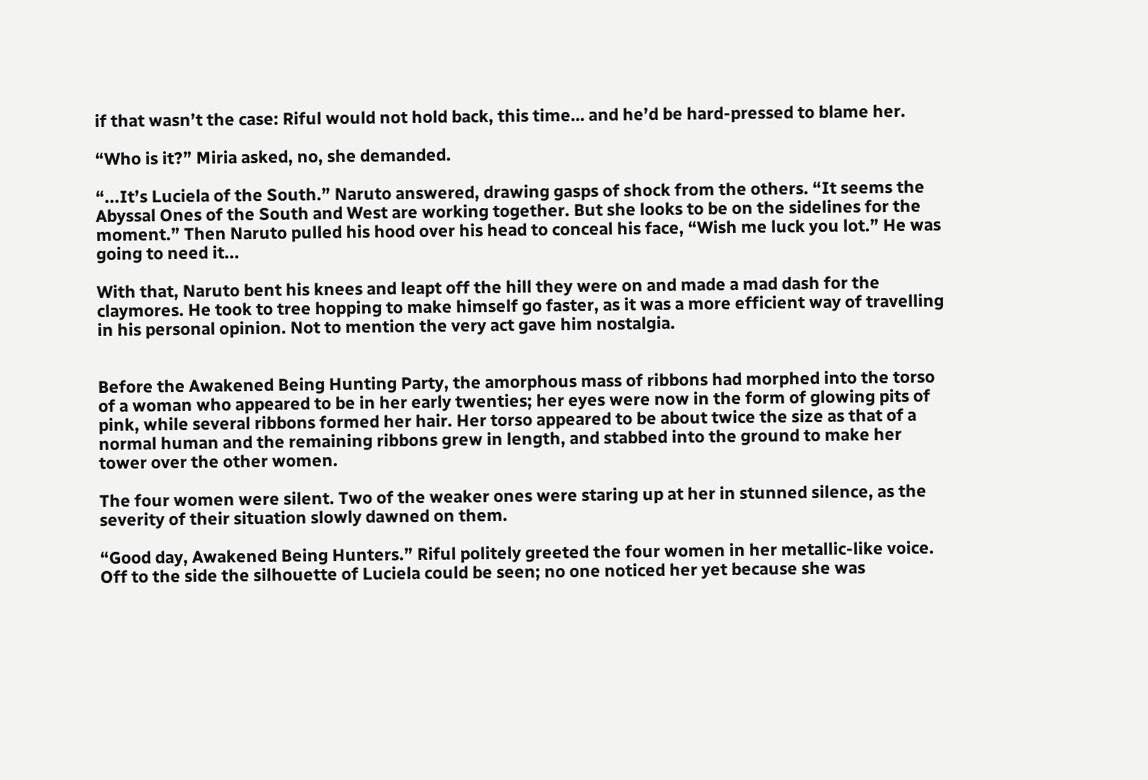if that wasn’t the case: Riful would not hold back, this time… and he’d be hard-pressed to blame her.

“Who is it?” Miria asked, no, she demanded.

“...It’s Luciela of the South.” Naruto answered, drawing gasps of shock from the others. “It seems the Abyssal Ones of the South and West are working together. But she looks to be on the sidelines for the moment.” Then Naruto pulled his hood over his head to conceal his face, “Wish me luck you lot.” He was going to need it...

With that, Naruto bent his knees and leapt off the hill they were on and made a mad dash for the claymores. He took to tree hopping to make himself go faster, as it was a more efficient way of travelling in his personal opinion. Not to mention the very act gave him nostalgia.


Before the Awakened Being Hunting Party, the amorphous mass of ribbons had morphed into the torso of a woman who appeared to be in her early twenties; her eyes were now in the form of glowing pits of pink, while several ribbons formed her hair. Her torso appeared to be about twice the size as that of a normal human and the remaining ribbons grew in length, and stabbed into the ground to make her tower over the other women.

The four women were silent. Two of the weaker ones were staring up at her in stunned silence, as the severity of their situation slowly dawned on them.

“Good day, Awakened Being Hunters.” Riful politely greeted the four women in her metallic-like voice. Off to the side the silhouette of Luciela could be seen; no one noticed her yet because she was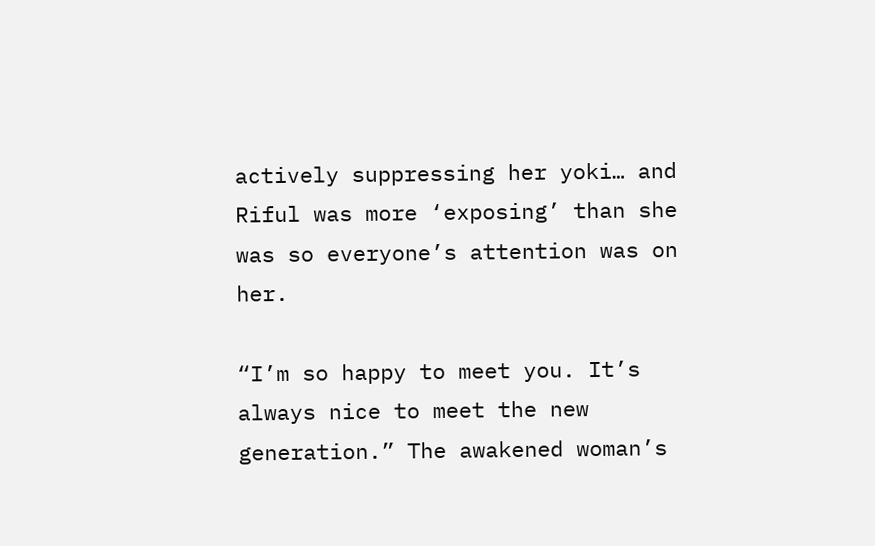actively suppressing her yoki… and Riful was more ‘exposing’ than she was so everyone’s attention was on her.

“I’m so happy to meet you. It’s always nice to meet the new generation.” The awakened woman’s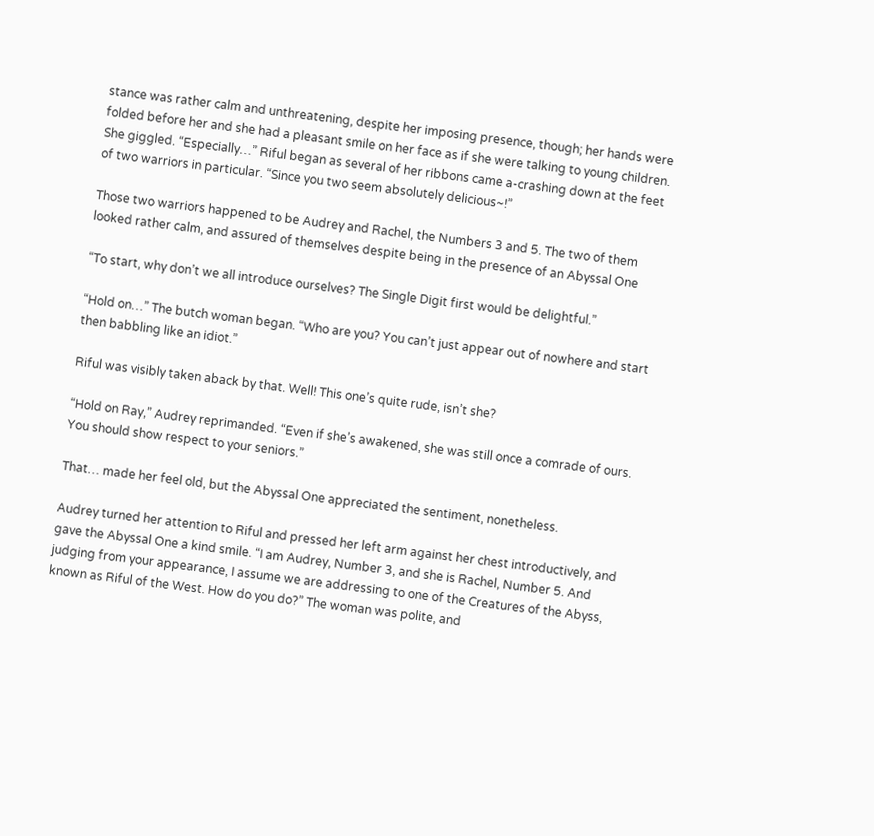stance was rather calm and unthreatening, despite her imposing presence, though; her hands were folded before her and she had a pleasant smile on her face as if she were talking to young children. She giggled. “Especially…” Riful began as several of her ribbons came a-crashing down at the feet of two warriors in particular. “Since you two seem absolutely delicious~!”

Those two warriors happened to be Audrey and Rachel, the Numbers 3 and 5. The two of them looked rather calm, and assured of themselves despite being in the presence of an Abyssal One

“To start, why don’t we all introduce ourselves? The Single Digit first would be delightful.”

“Hold on…” The butch woman began. “Who are you? You can’t just appear out of nowhere and start then babbling like an idiot.”

Riful was visibly taken aback by that. Well! This one’s quite rude, isn’t she?

“Hold on Ray,” Audrey reprimanded. “Even if she’s awakened, she was still once a comrade of ours. You should show respect to your seniors.”

That… made her feel old, but the Abyssal One appreciated the sentiment, nonetheless.

Audrey turned her attention to Riful and pressed her left arm against her chest introductively, and gave the Abyssal One a kind smile. “I am Audrey, Number 3, and she is Rachel, Number 5. And judging from your appearance, I assume we are addressing to one of the Creatures of the Abyss, known as Riful of the West. How do you do?” The woman was polite, and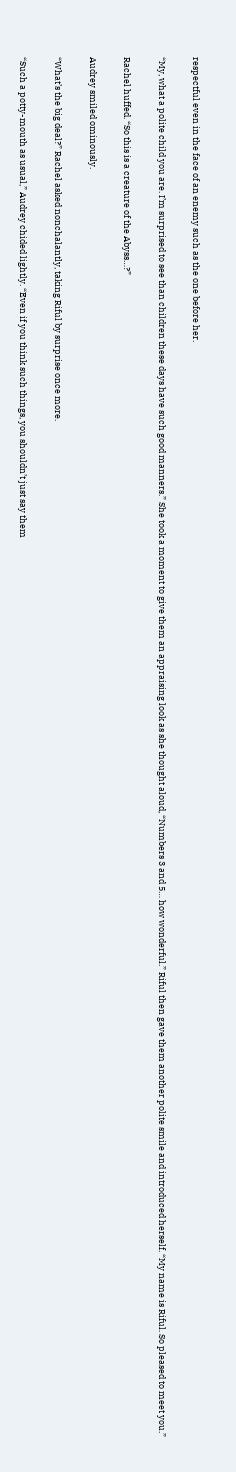respectful even in the face of an enemy such as the one before her.

“My, what a polite child you are. I’m surprised to see than children these days have such good manners.” She took a moment to give them an appraising look as she thought aloud, “Numbers 3 and 5… how wonderful.” Riful then gave them another polite smile and introduced herself. “My name is Riful. So pleased to meet you.”

Rachel huffed. “So this is a creature of the Abyss…?”

Audrey smiled ominously.

“What’s the big deal?” Rachel asked nonchalantly, taking Riful by surprise once more.

“Such a potty-mouth as usual,” Audrey chided lightly. “Even if you think such things, you shouldn’t just say them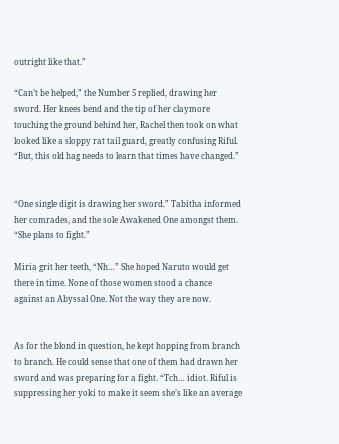outright like that.”

“Can’t be helped,” the Number 5 replied, drawing her sword. Her knees bend and the tip of her claymore touching the ground behind her, Rachel then took on what looked like a sloppy rat tail guard, greatly confusing Riful. “But, this old hag needs to learn that times have changed.”


“One single digit is drawing her sword.” Tabitha informed her comrades, and the sole Awakened One amongst them. “She plans to fight.”

Miria grit her teeth, “Nh…” She hoped Naruto would get there in time. None of those women stood a chance against an Abyssal One. Not the way they are now.


As for the blond in question, he kept hopping from branch to branch. He could sense that one of them had drawn her sword and was preparing for a fight. “Tch… idiot. Riful is suppressing her yoki to make it seem she’s like an average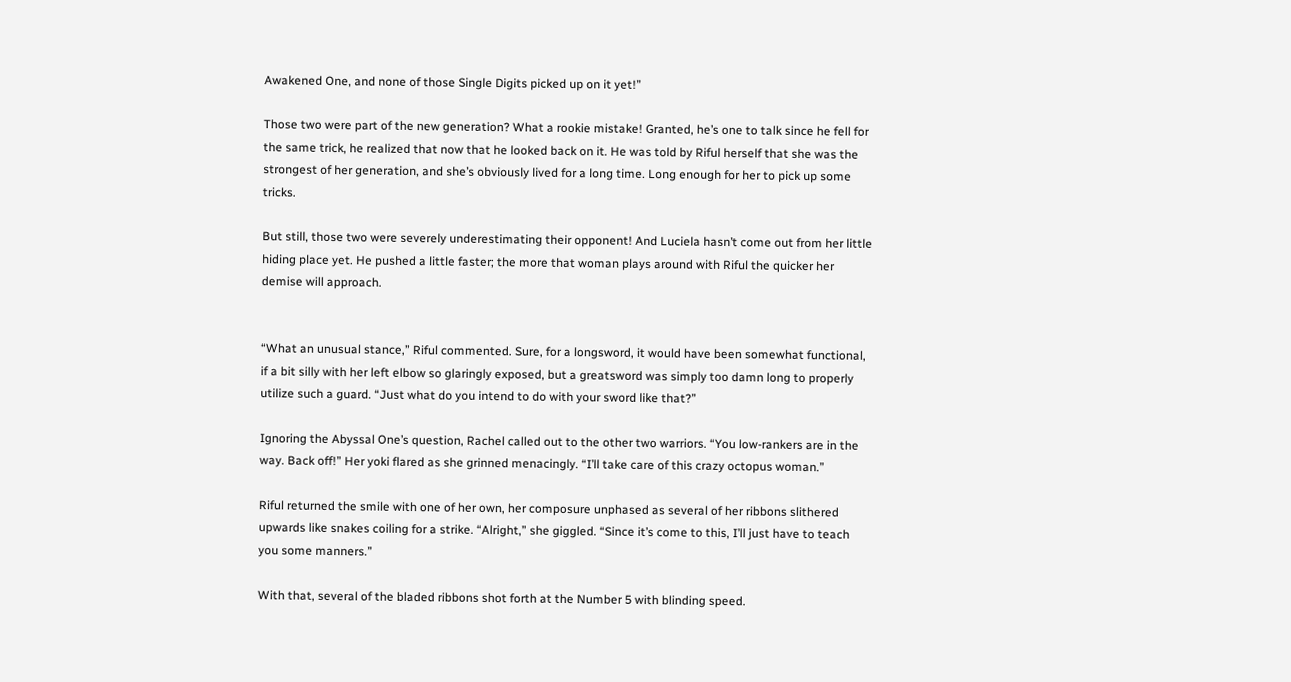Awakened One, and none of those Single Digits picked up on it yet!”

Those two were part of the new generation? What a rookie mistake! Granted, he’s one to talk since he fell for the same trick, he realized that now that he looked back on it. He was told by Riful herself that she was the strongest of her generation, and she’s obviously lived for a long time. Long enough for her to pick up some tricks.

But still, those two were severely underestimating their opponent! And Luciela hasn’t come out from her little hiding place yet. He pushed a little faster; the more that woman plays around with Riful the quicker her demise will approach.


“What an unusual stance,” Riful commented. Sure, for a longsword, it would have been somewhat functional, if a bit silly with her left elbow so glaringly exposed, but a greatsword was simply too damn long to properly utilize such a guard. “Just what do you intend to do with your sword like that?”

Ignoring the Abyssal One’s question, Rachel called out to the other two warriors. “You low-rankers are in the way. Back off!” Her yoki flared as she grinned menacingly. “I’ll take care of this crazy octopus woman.”

Riful returned the smile with one of her own, her composure unphased as several of her ribbons slithered upwards like snakes coiling for a strike. “Alright,” she giggled. “Since it’s come to this, I’ll just have to teach you some manners.”

With that, several of the bladed ribbons shot forth at the Number 5 with blinding speed.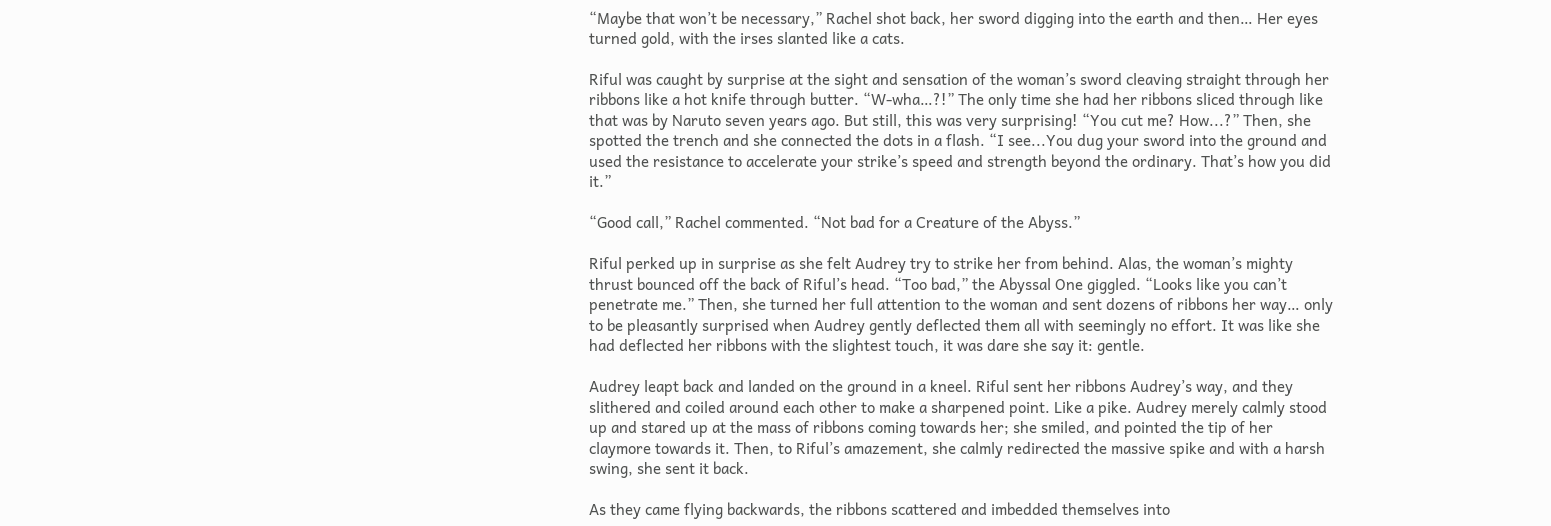“Maybe that won’t be necessary,” Rachel shot back, her sword digging into the earth and then… Her eyes turned gold, with the irses slanted like a cats.

Riful was caught by surprise at the sight and sensation of the woman’s sword cleaving straight through her ribbons like a hot knife through butter. “W-wha…?!” The only time she had her ribbons sliced through like that was by Naruto seven years ago. But still, this was very surprising! “You cut me? How...?” Then, she spotted the trench and she connected the dots in a flash. “I see...You dug your sword into the ground and used the resistance to accelerate your strike’s speed and strength beyond the ordinary. That’s how you did it.”

“Good call,” Rachel commented. “Not bad for a Creature of the Abyss.”

Riful perked up in surprise as she felt Audrey try to strike her from behind. Alas, the woman’s mighty thrust bounced off the back of Riful’s head. “Too bad,” the Abyssal One giggled. “Looks like you can’t penetrate me.” Then, she turned her full attention to the woman and sent dozens of ribbons her way… only to be pleasantly surprised when Audrey gently deflected them all with seemingly no effort. It was like she had deflected her ribbons with the slightest touch, it was dare she say it: gentle.

Audrey leapt back and landed on the ground in a kneel. Riful sent her ribbons Audrey’s way, and they slithered and coiled around each other to make a sharpened point. Like a pike. Audrey merely calmly stood up and stared up at the mass of ribbons coming towards her; she smiled, and pointed the tip of her claymore towards it. Then, to Riful’s amazement, she calmly redirected the massive spike and with a harsh swing, she sent it back.

As they came flying backwards, the ribbons scattered and imbedded themselves into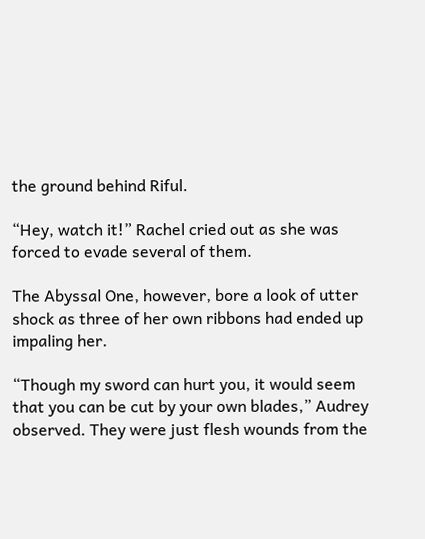the ground behind Riful.

“Hey, watch it!” Rachel cried out as she was forced to evade several of them.

The Abyssal One, however, bore a look of utter shock as three of her own ribbons had ended up impaling her.

“Though my sword can hurt you, it would seem that you can be cut by your own blades,” Audrey observed. They were just flesh wounds from the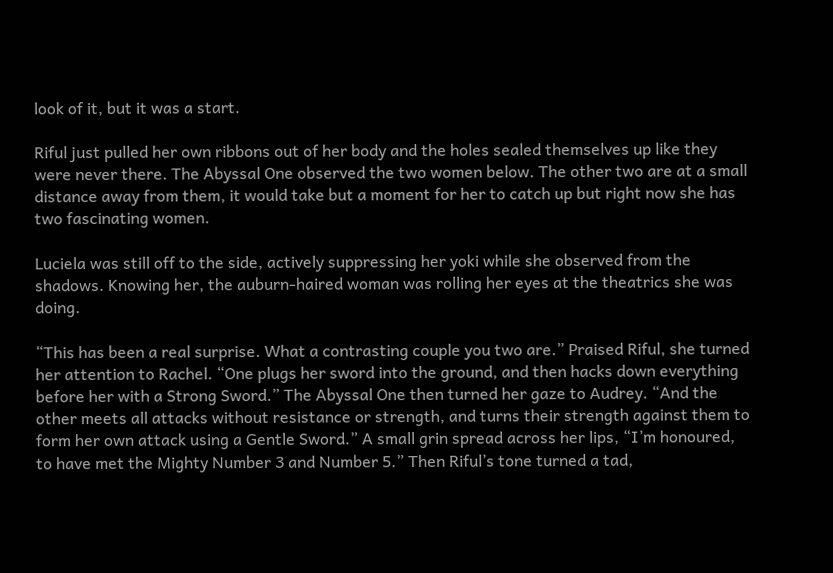look of it, but it was a start.

Riful just pulled her own ribbons out of her body and the holes sealed themselves up like they were never there. The Abyssal One observed the two women below. The other two are at a small distance away from them, it would take but a moment for her to catch up but right now she has two fascinating women.

Luciela was still off to the side, actively suppressing her yoki while she observed from the shadows. Knowing her, the auburn-haired woman was rolling her eyes at the theatrics she was doing.

“This has been a real surprise. What a contrasting couple you two are.” Praised Riful, she turned her attention to Rachel. “One plugs her sword into the ground, and then hacks down everything before her with a Strong Sword.” The Abyssal One then turned her gaze to Audrey. “And the other meets all attacks without resistance or strength, and turns their strength against them to form her own attack using a Gentle Sword.” A small grin spread across her lips, “I’m honoured, to have met the Mighty Number 3 and Number 5.” Then Riful’s tone turned a tad,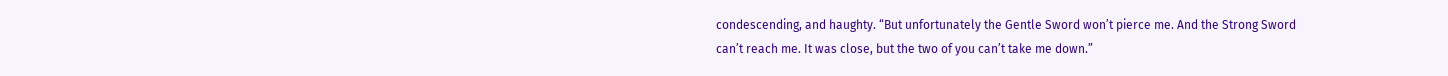condescending, and haughty. “But unfortunately the Gentle Sword won’t pierce me. And the Strong Sword can’t reach me. It was close, but the two of you can’t take me down.”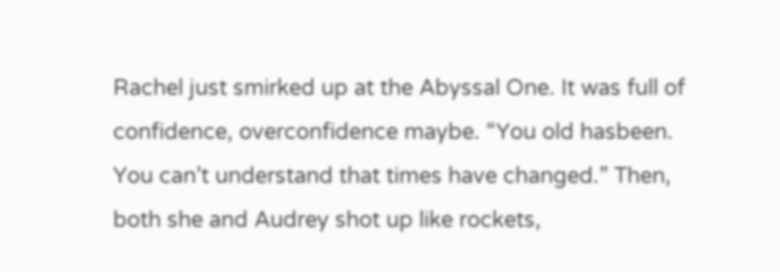Rachel just smirked up at the Abyssal One. It was full of confidence, overconfidence maybe. “You old hasbeen. You can’t understand that times have changed.” Then, both she and Audrey shot up like rockets,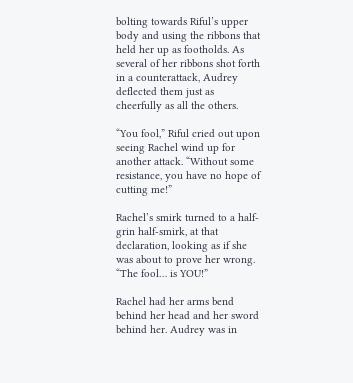bolting towards Riful’s upper body and using the ribbons that held her up as footholds. As several of her ribbons shot forth in a counterattack, Audrey deflected them just as cheerfully as all the others.

“You fool,” Riful cried out upon seeing Rachel wind up for another attack. “Without some resistance, you have no hope of cutting me!”

Rachel’s smirk turned to a half-grin half-smirk, at that declaration, looking as if she was about to prove her wrong. “The fool… is YOU!”

Rachel had her arms bend behind her head and her sword behind her. Audrey was in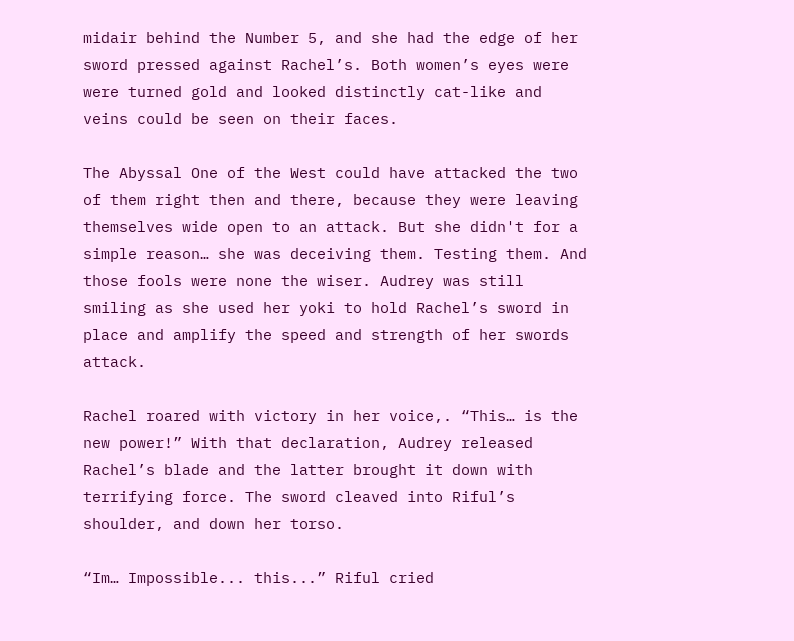midair behind the Number 5, and she had the edge of her sword pressed against Rachel’s. Both women’s eyes were were turned gold and looked distinctly cat-like and veins could be seen on their faces.

The Abyssal One of the West could have attacked the two of them right then and there, because they were leaving themselves wide open to an attack. But she didn't for a simple reason… she was deceiving them. Testing them. And those fools were none the wiser. Audrey was still smiling as she used her yoki to hold Rachel’s sword in place and amplify the speed and strength of her swords attack.

Rachel roared with victory in her voice,. “This… is the new power!” With that declaration, Audrey released Rachel’s blade and the latter brought it down with terrifying force. The sword cleaved into Riful’s shoulder, and down her torso.

“Im… Impossible... this...” Riful cried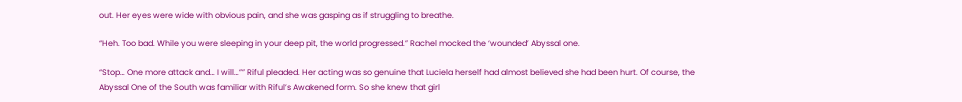out. Her eyes were wide with obvious pain, and she was gasping as if struggling to breathe.

“Heh. Too bad. While you were sleeping in your deep pit, the world progressed.” Rachel mocked the ‘wounded’ Abyssal one.

“Stop… One more attack and… I will…”” Riful pleaded. Her acting was so genuine that Luciela herself had almost believed she had been hurt. Of course, the Abyssal One of the South was familiar with Riful’s Awakened form. So she knew that girl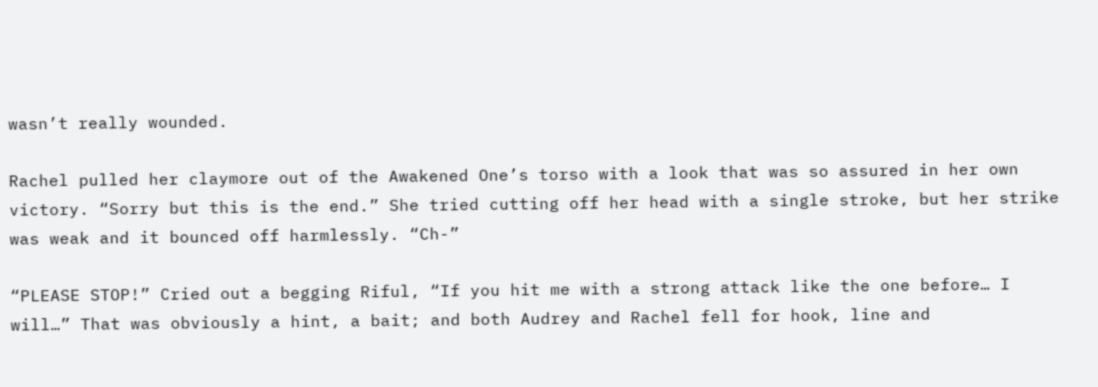wasn’t really wounded.

Rachel pulled her claymore out of the Awakened One’s torso with a look that was so assured in her own victory. “Sorry but this is the end.” She tried cutting off her head with a single stroke, but her strike was weak and it bounced off harmlessly. “Ch-”

“PLEASE STOP!” Cried out a begging Riful, “If you hit me with a strong attack like the one before… I will…” That was obviously a hint, a bait; and both Audrey and Rachel fell for hook, line and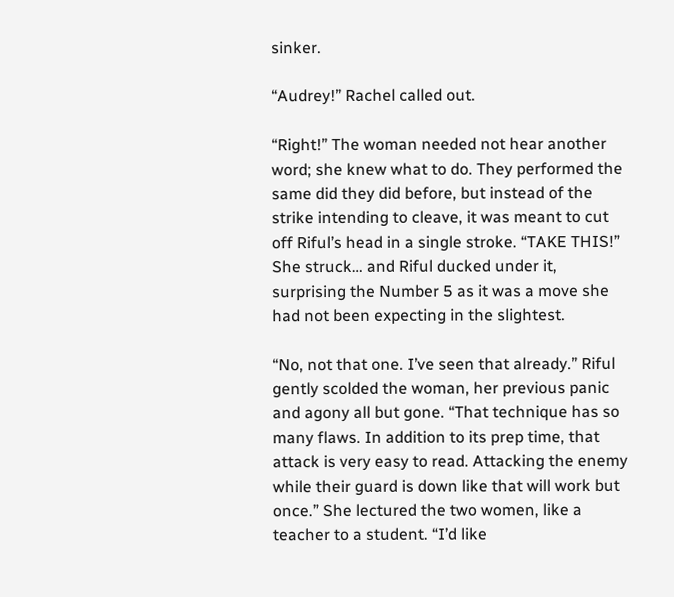sinker.

“Audrey!” Rachel called out.

“Right!” The woman needed not hear another word; she knew what to do. They performed the same did they did before, but instead of the strike intending to cleave, it was meant to cut off Riful’s head in a single stroke. “TAKE THIS!” She struck… and Riful ducked under it, surprising the Number 5 as it was a move she had not been expecting in the slightest.

“No, not that one. I’ve seen that already.” Riful gently scolded the woman, her previous panic and agony all but gone. “That technique has so many flaws. In addition to its prep time, that attack is very easy to read. Attacking the enemy while their guard is down like that will work but once.” She lectured the two women, like a teacher to a student. “I’d like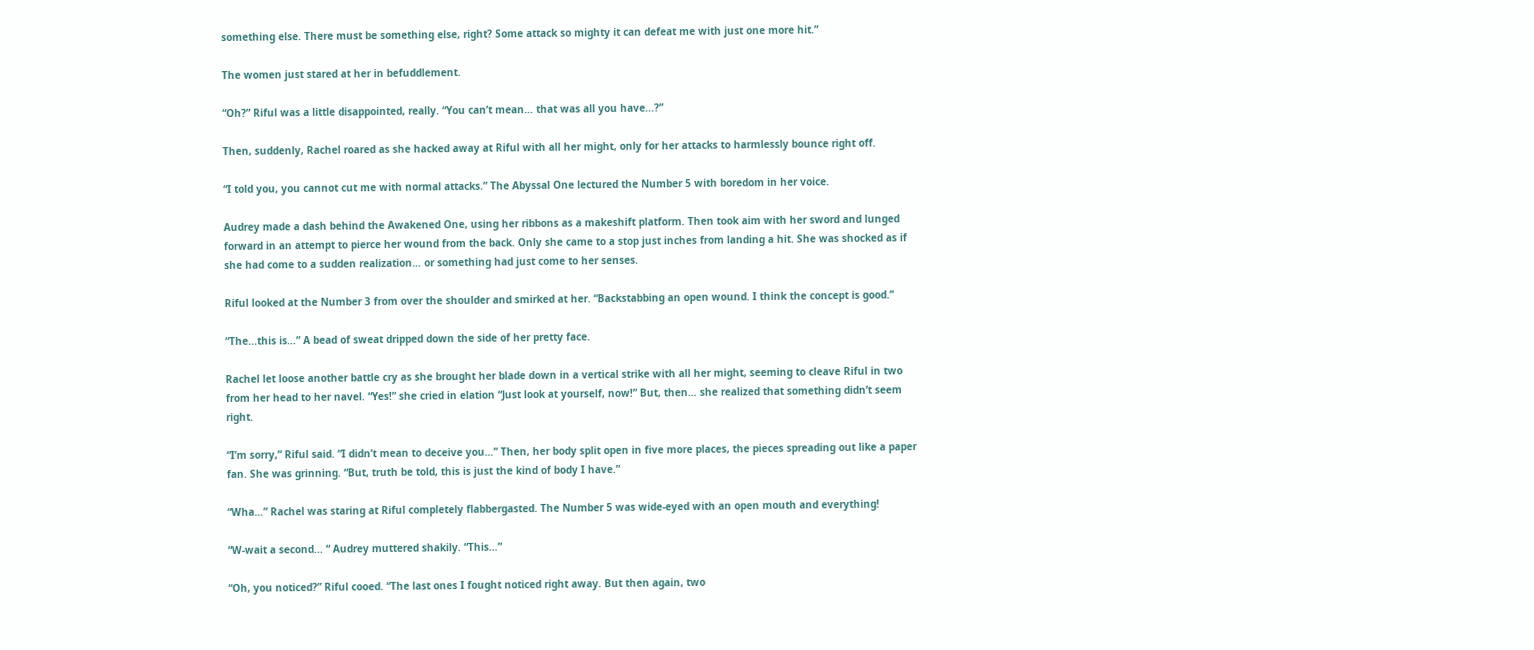something else. There must be something else, right? Some attack so mighty it can defeat me with just one more hit.”

The women just stared at her in befuddlement.

“Oh?” Riful was a little disappointed, really. “You can’t mean… that was all you have...?”

Then, suddenly, Rachel roared as she hacked away at Riful with all her might, only for her attacks to harmlessly bounce right off.

“I told you, you cannot cut me with normal attacks.” The Abyssal One lectured the Number 5 with boredom in her voice.

Audrey made a dash behind the Awakened One, using her ribbons as a makeshift platform. Then took aim with her sword and lunged forward in an attempt to pierce her wound from the back. Only she came to a stop just inches from landing a hit. She was shocked as if she had come to a sudden realization… or something had just come to her senses.

Riful looked at the Number 3 from over the shoulder and smirked at her. “Backstabbing an open wound. I think the concept is good.”

“The...this is…” A bead of sweat dripped down the side of her pretty face.

Rachel let loose another battle cry as she brought her blade down in a vertical strike with all her might, seeming to cleave Riful in two from her head to her navel. “Yes!” she cried in elation “Just look at yourself, now!” But, then… she realized that something didn’t seem right.

“I’m sorry,” Riful said. “I didn’t mean to deceive you…” Then, her body split open in five more places, the pieces spreading out like a paper fan. She was grinning. “But, truth be told, this is just the kind of body I have.”

“Wha…” Rachel was staring at Riful completely flabbergasted. The Number 5 was wide-eyed with an open mouth and everything!

“W-wait a second... “ Audrey muttered shakily. “This…”

“Oh, you noticed?” Riful cooed. “The last ones I fought noticed right away. But then again, two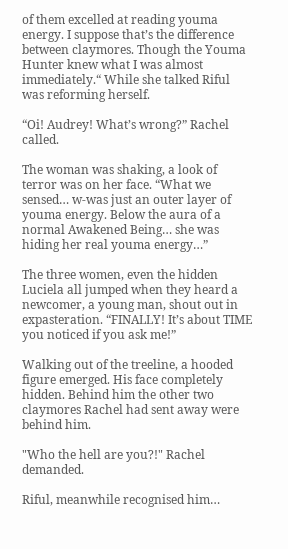of them excelled at reading youma energy. I suppose that’s the difference between claymores. Though the Youma Hunter knew what I was almost immediately.“ While she talked Riful was reforming herself.

“Oi! Audrey! What’s wrong?” Rachel called.

The woman was shaking, a look of terror was on her face. “What we sensed… w-was just an outer layer of youma energy. Below the aura of a normal Awakened Being… she was hiding her real youma energy…”

The three women, even the hidden Luciela all jumped when they heard a newcomer, a young man, shout out in expasteration. “FINALLY! It’s about TIME you noticed if you ask me!”

Walking out of the treeline, a hooded figure emerged. His face completely hidden. Behind him the other two claymores Rachel had sent away were behind him.

"Who the hell are you?!" Rachel demanded.

Riful, meanwhile recognised him…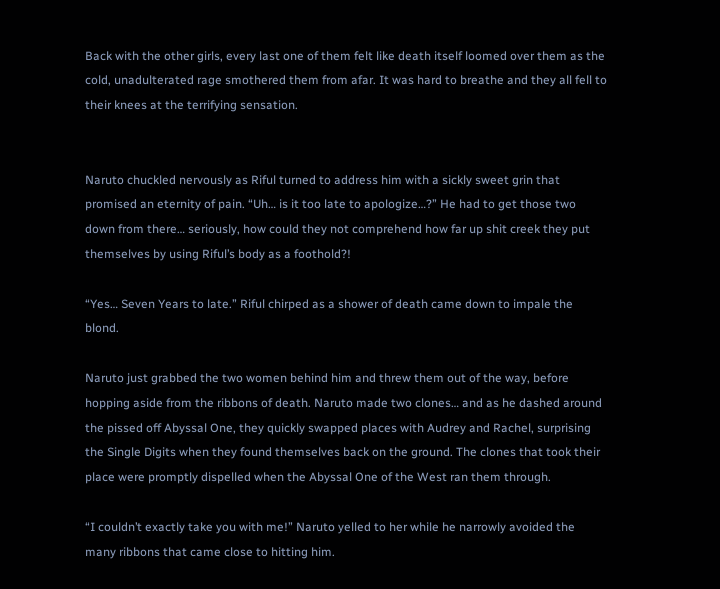Back with the other girls, every last one of them felt like death itself loomed over them as the cold, unadulterated rage smothered them from afar. It was hard to breathe and they all fell to their knees at the terrifying sensation.


Naruto chuckled nervously as Riful turned to address him with a sickly sweet grin that promised an eternity of pain. “Uh… is it too late to apologize…?” He had to get those two down from there… seriously, how could they not comprehend how far up shit creek they put themselves by using Riful’s body as a foothold?!

“Yes… Seven Years to late.” Riful chirped as a shower of death came down to impale the blond.

Naruto just grabbed the two women behind him and threw them out of the way, before hopping aside from the ribbons of death. Naruto made two clones… and as he dashed around the pissed off Abyssal One, they quickly swapped places with Audrey and Rachel, surprising the Single Digits when they found themselves back on the ground. The clones that took their place were promptly dispelled when the Abyssal One of the West ran them through.

“I couldn’t exactly take you with me!” Naruto yelled to her while he narrowly avoided the many ribbons that came close to hitting him.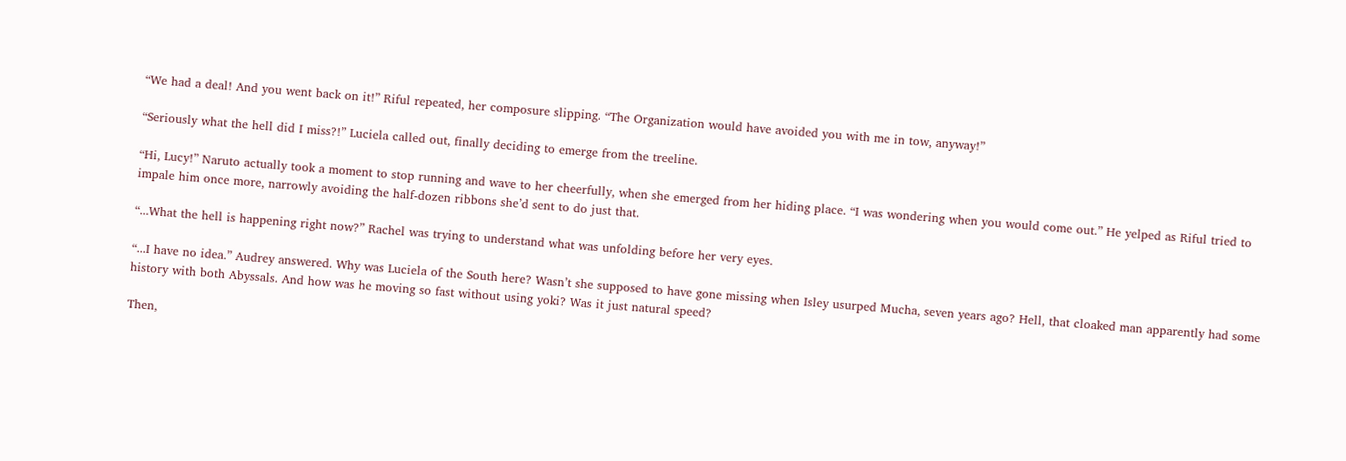“We had a deal! And you went back on it!” Riful repeated, her composure slipping. “The Organization would have avoided you with me in tow, anyway!”

“Seriously what the hell did I miss?!” Luciela called out, finally deciding to emerge from the treeline.

“Hi, Lucy!” Naruto actually took a moment to stop running and wave to her cheerfully, when she emerged from her hiding place. “I was wondering when you would come out.” He yelped as Riful tried to impale him once more, narrowly avoiding the half-dozen ribbons she’d sent to do just that.

“...What the hell is happening right now?” Rachel was trying to understand what was unfolding before her very eyes.

“...I have no idea.” Audrey answered. Why was Luciela of the South here? Wasn’t she supposed to have gone missing when Isley usurped Mucha, seven years ago? Hell, that cloaked man apparently had some history with both Abyssals. And how was he moving so fast without using yoki? Was it just natural speed?

Then,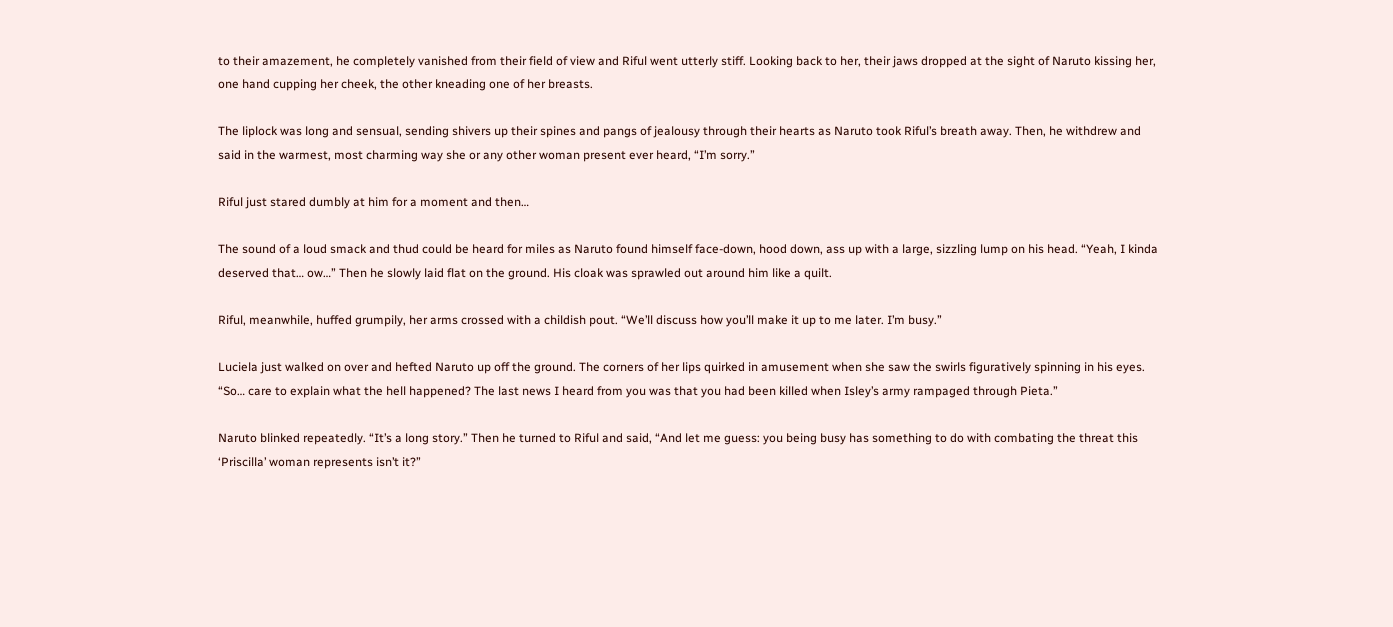to their amazement, he completely vanished from their field of view and Riful went utterly stiff. Looking back to her, their jaws dropped at the sight of Naruto kissing her, one hand cupping her cheek, the other kneading one of her breasts.

The liplock was long and sensual, sending shivers up their spines and pangs of jealousy through their hearts as Naruto took Riful’s breath away. Then, he withdrew and said in the warmest, most charming way she or any other woman present ever heard, “I’m sorry.”

Riful just stared dumbly at him for a moment and then…

The sound of a loud smack and thud could be heard for miles as Naruto found himself face-down, hood down, ass up with a large, sizzling lump on his head. “Yeah, I kinda deserved that… ow…” Then he slowly laid flat on the ground. His cloak was sprawled out around him like a quilt.

Riful, meanwhile, huffed grumpily, her arms crossed with a childish pout. “We’ll discuss how you’ll make it up to me later. I’m busy.”

Luciela just walked on over and hefted Naruto up off the ground. The corners of her lips quirked in amusement when she saw the swirls figuratively spinning in his eyes. “So… care to explain what the hell happened? The last news I heard from you was that you had been killed when Isley’s army rampaged through Pieta.”

Naruto blinked repeatedly. “It’s a long story.” Then he turned to Riful and said, “And let me guess: you being busy has something to do with combating the threat this ‘Priscilla’ woman represents isn’t it?”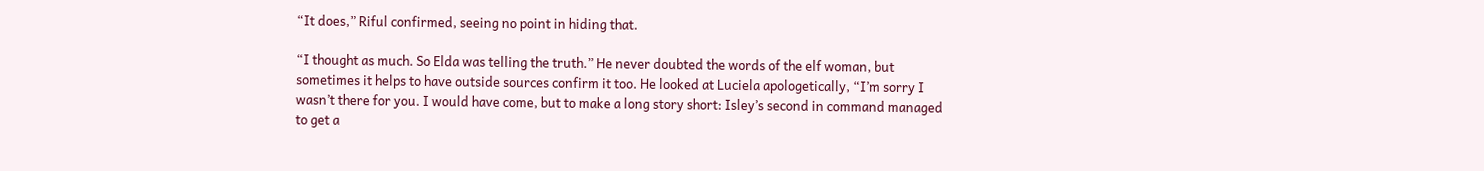“It does,” Riful confirmed, seeing no point in hiding that.

“I thought as much. So Elda was telling the truth.” He never doubted the words of the elf woman, but sometimes it helps to have outside sources confirm it too. He looked at Luciela apologetically, “I’m sorry I wasn’t there for you. I would have come, but to make a long story short: Isley’s second in command managed to get a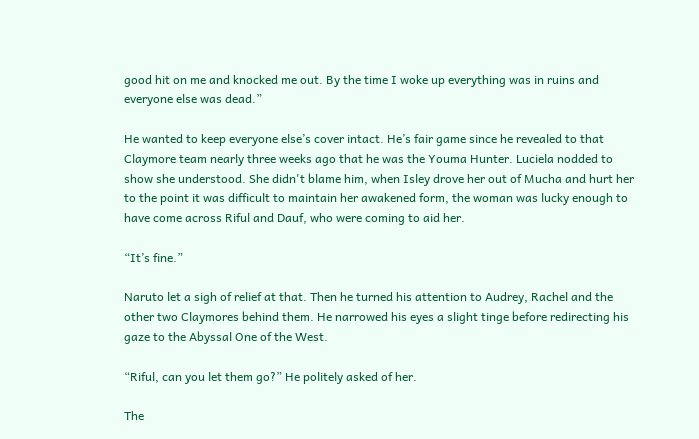good hit on me and knocked me out. By the time I woke up everything was in ruins and everyone else was dead.”

He wanted to keep everyone else’s cover intact. He’s fair game since he revealed to that Claymore team nearly three weeks ago that he was the Youma Hunter. Luciela nodded to show she understood. She didn't blame him, when Isley drove her out of Mucha and hurt her to the point it was difficult to maintain her awakened form, the woman was lucky enough to have come across Riful and Dauf, who were coming to aid her.

“It’s fine.”

Naruto let a sigh of relief at that. Then he turned his attention to Audrey, Rachel and the other two Claymores behind them. He narrowed his eyes a slight tinge before redirecting his gaze to the Abyssal One of the West.

“Riful, can you let them go?” He politely asked of her.

The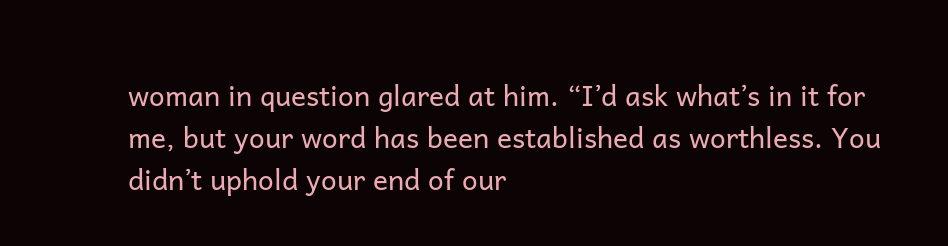woman in question glared at him. “I’d ask what’s in it for me, but your word has been established as worthless. You didn’t uphold your end of our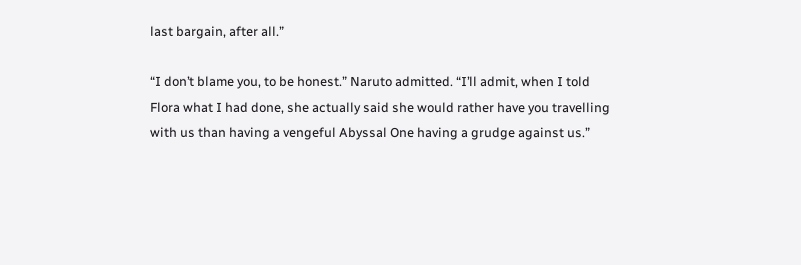last bargain, after all.”

“I don’t blame you, to be honest.” Naruto admitted. “I’ll admit, when I told Flora what I had done, she actually said she would rather have you travelling with us than having a vengeful Abyssal One having a grudge against us.”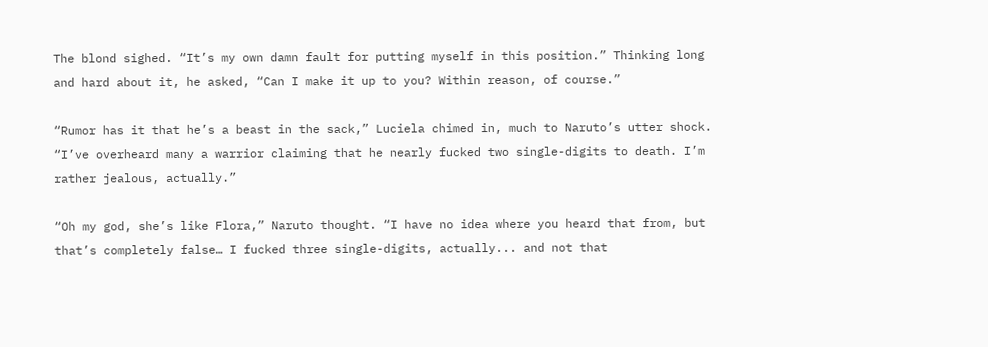The blond sighed. “It’s my own damn fault for putting myself in this position.” Thinking long and hard about it, he asked, “Can I make it up to you? Within reason, of course.”

“Rumor has it that he’s a beast in the sack,” Luciela chimed in, much to Naruto’s utter shock. “I’ve overheard many a warrior claiming that he nearly fucked two single-digits to death. I’m rather jealous, actually.”

“Oh my god, she’s like Flora,” Naruto thought. “I have no idea where you heard that from, but that’s completely false… I fucked three single-digits, actually... and not that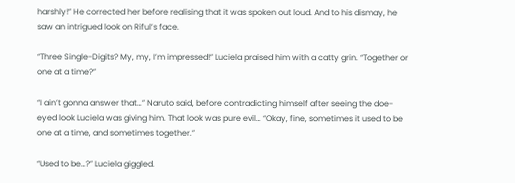harshly!” He corrected her before realising that it was spoken out loud. And to his dismay, he saw an intrigued look on Riful’s face.

“Three Single-Digits? My, my, I’m impressed!” Luciela praised him with a catty grin. “Together or one at a time?”

“I ain’t gonna answer that…” Naruto said, before contradicting himself after seeing the doe-eyed look Luciela was giving him. That look was pure evil… “Okay, fine, sometimes it used to be one at a time, and sometimes together.”

“Used to be…?” Luciela giggled.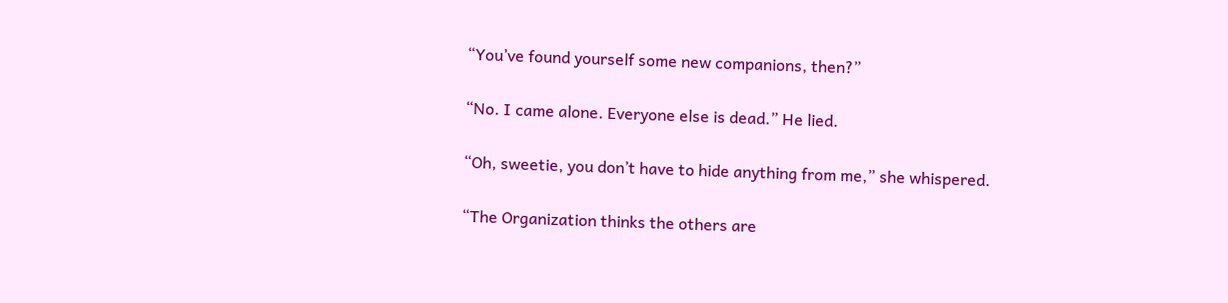“You’ve found yourself some new companions, then?”

“No. I came alone. Everyone else is dead.” He lied.

“Oh, sweetie, you don’t have to hide anything from me,” she whispered.

“The Organization thinks the others are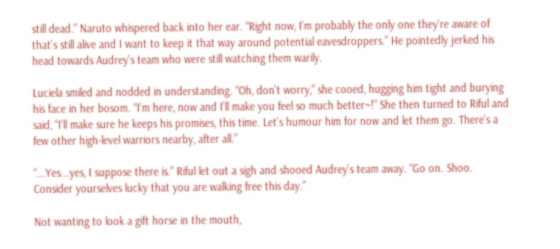still dead.” Naruto whispered back into her ear. “Right now, I’m probably the only one they’re aware of that’s still alive and I want to keep it that way around potential eavesdroppers.” He pointedly jerked his head towards Audrey’s team who were still watching them warily.

Luciela smiled and nodded in understanding. “Oh, don’t worry,” she cooed, hugging him tight and burying his face in her bosom. “I’m here, now and I’ll make you feel so much better~!” She then turned to Riful and said, “I’ll make sure he keeps his promises, this time. Let’s humour him for now and let them go. There’s a few other high-level warriors nearby, after all.”

“...Yes...yes, I suppose there is.” Riful let out a sigh and shooed Audrey’s team away. “Go on. Shoo. Consider yourselves lucky that you are walking free this day.”

Not wanting to look a gift horse in the mouth,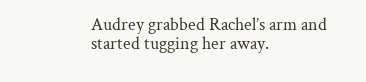Audrey grabbed Rachel’s arm and started tugging her away.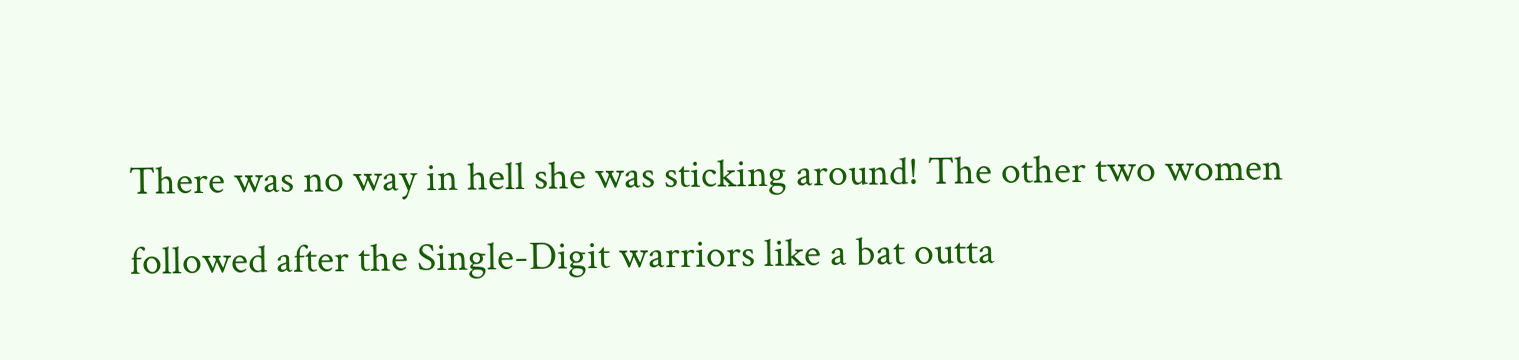There was no way in hell she was sticking around! The other two women followed after the Single-Digit warriors like a bat outta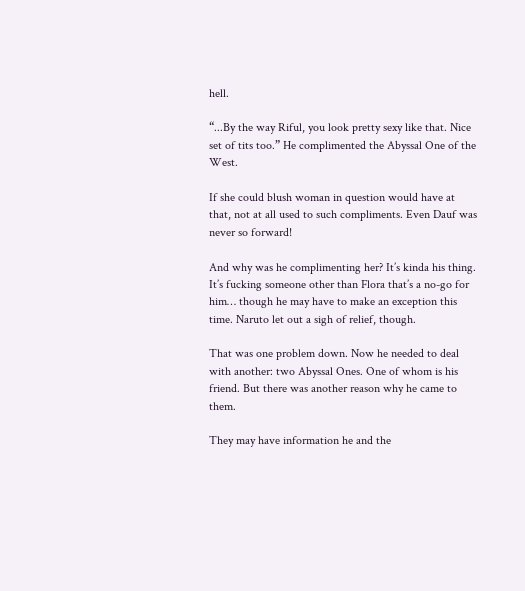hell.

“...By the way Riful, you look pretty sexy like that. Nice set of tits too.” He complimented the Abyssal One of the West.

If she could blush woman in question would have at that, not at all used to such compliments. Even Dauf was never so forward!

And why was he complimenting her? It’s kinda his thing. It’s fucking someone other than Flora that’s a no-go for him… though he may have to make an exception this time. Naruto let out a sigh of relief, though.

That was one problem down. Now he needed to deal with another: two Abyssal Ones. One of whom is his friend. But there was another reason why he came to them.

They may have information he and the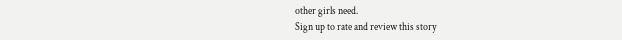other girls need.
Sign up to rate and review this story